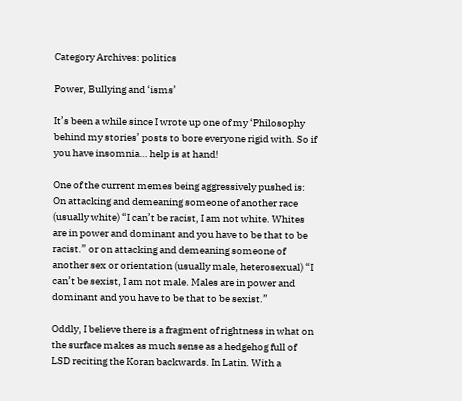Category Archives: politics

Power, Bullying and ‘isms’

It’s been a while since I wrote up one of my ‘Philosophy behind my stories’ posts to bore everyone rigid with. So if you have insomnia… help is at hand!

One of the current memes being aggressively pushed is: On attacking and demeaning someone of another race (usually white) “I can’t be racist, I am not white. Whites are in power and dominant and you have to be that to be racist.” or on attacking and demeaning someone of another sex or orientation (usually male, heterosexual) “I can’t be sexist, I am not male. Males are in power and dominant and you have to be that to be sexist.”

Oddly, I believe there is a fragment of rightness in what on the surface makes as much sense as a hedgehog full of LSD reciting the Koran backwards. In Latin. With a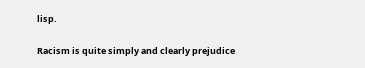lisp.

Racism is quite simply and clearly prejudice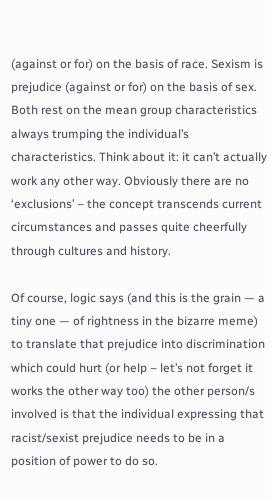(against or for) on the basis of race. Sexism is prejudice (against or for) on the basis of sex. Both rest on the mean group characteristics always trumping the individual’s characteristics. Think about it: it can’t actually work any other way. Obviously there are no ‘exclusions’ – the concept transcends current circumstances and passes quite cheerfully through cultures and history.

Of course, logic says (and this is the grain — a tiny one — of rightness in the bizarre meme) to translate that prejudice into discrimination which could hurt (or help – let’s not forget it works the other way too) the other person/s involved is that the individual expressing that racist/sexist prejudice needs to be in a position of power to do so.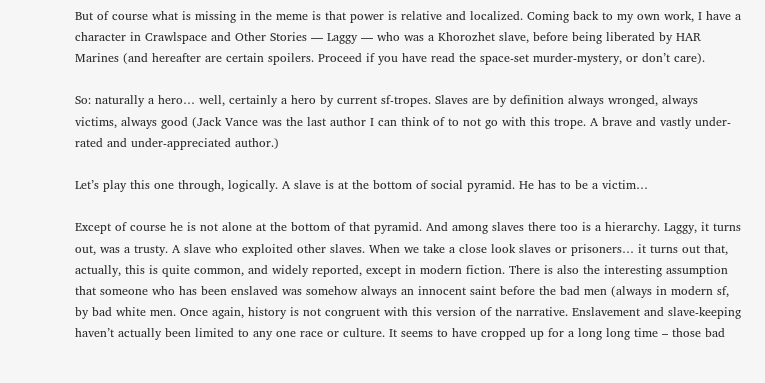But of course what is missing in the meme is that power is relative and localized. Coming back to my own work, I have a character in Crawlspace and Other Stories — Laggy — who was a Khorozhet slave, before being liberated by HAR Marines (and hereafter are certain spoilers. Proceed if you have read the space-set murder-mystery, or don’t care).

So: naturally a hero… well, certainly a hero by current sf-tropes. Slaves are by definition always wronged, always victims, always good (Jack Vance was the last author I can think of to not go with this trope. A brave and vastly under-rated and under-appreciated author.)

Let’s play this one through, logically. A slave is at the bottom of social pyramid. He has to be a victim…

Except of course he is not alone at the bottom of that pyramid. And among slaves there too is a hierarchy. Laggy, it turns out, was a trusty. A slave who exploited other slaves. When we take a close look slaves or prisoners… it turns out that, actually, this is quite common, and widely reported, except in modern fiction. There is also the interesting assumption that someone who has been enslaved was somehow always an innocent saint before the bad men (always in modern sf, by bad white men. Once again, history is not congruent with this version of the narrative. Enslavement and slave-keeping haven’t actually been limited to any one race or culture. It seems to have cropped up for a long long time – those bad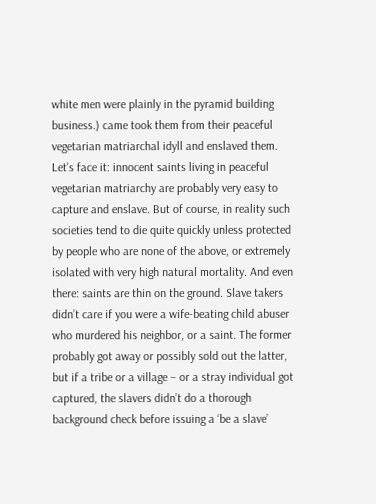white men were plainly in the pyramid building business.) came took them from their peaceful vegetarian matriarchal idyll and enslaved them. Let’s face it: innocent saints living in peaceful vegetarian matriarchy are probably very easy to capture and enslave. But of course, in reality such societies tend to die quite quickly unless protected by people who are none of the above, or extremely isolated with very high natural mortality. And even there: saints are thin on the ground. Slave takers didn’t care if you were a wife-beating child abuser who murdered his neighbor, or a saint. The former probably got away or possibly sold out the latter, but if a tribe or a village – or a stray individual got captured, the slavers didn’t do a thorough background check before issuing a ‘be a slave’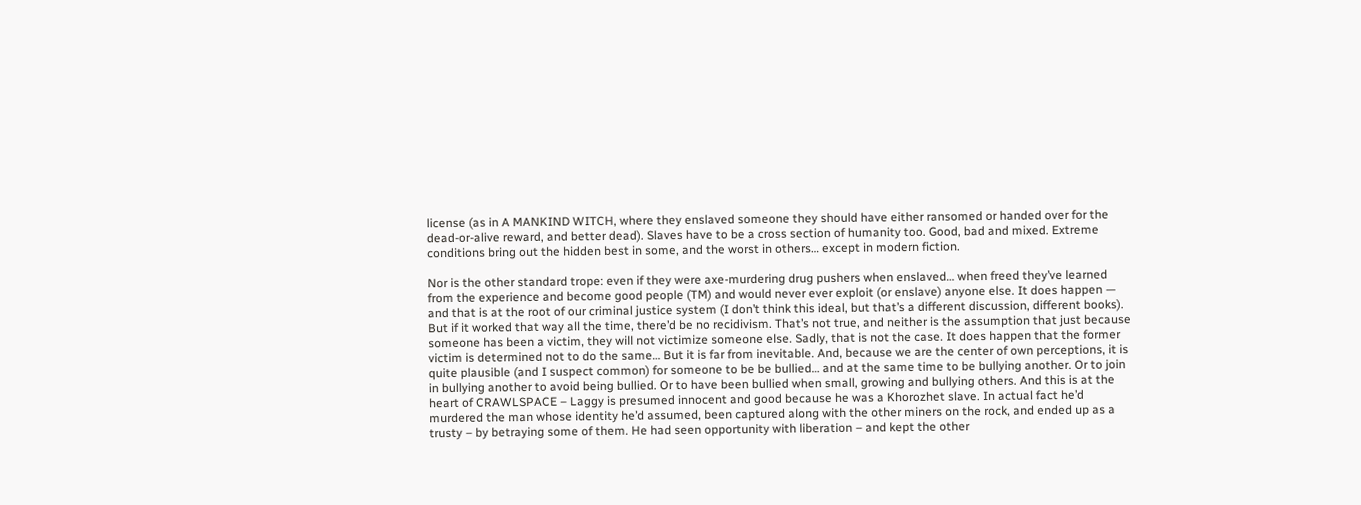license (as in A MANKIND WITCH, where they enslaved someone they should have either ransomed or handed over for the dead-or-alive reward, and better dead). Slaves have to be a cross section of humanity too. Good, bad and mixed. Extreme conditions bring out the hidden best in some, and the worst in others… except in modern fiction.

Nor is the other standard trope: even if they were axe-murdering drug pushers when enslaved… when freed they’ve learned from the experience and become good people (TM) and would never ever exploit (or enslave) anyone else. It does happen — and that is at the root of our criminal justice system (I don’t think this ideal, but that’s a different discussion, different books). But if it worked that way all the time, there’d be no recidivism. That’s not true, and neither is the assumption that just because someone has been a victim, they will not victimize someone else. Sadly, that is not the case. It does happen that the former victim is determined not to do the same… But it is far from inevitable. And, because we are the center of own perceptions, it is quite plausible (and I suspect common) for someone to be be bullied… and at the same time to be bullying another. Or to join in bullying another to avoid being bullied. Or to have been bullied when small, growing and bullying others. And this is at the heart of CRAWLSPACE – Laggy is presumed innocent and good because he was a Khorozhet slave. In actual fact he’d murdered the man whose identity he’d assumed, been captured along with the other miners on the rock, and ended up as a trusty – by betraying some of them. He had seen opportunity with liberation – and kept the other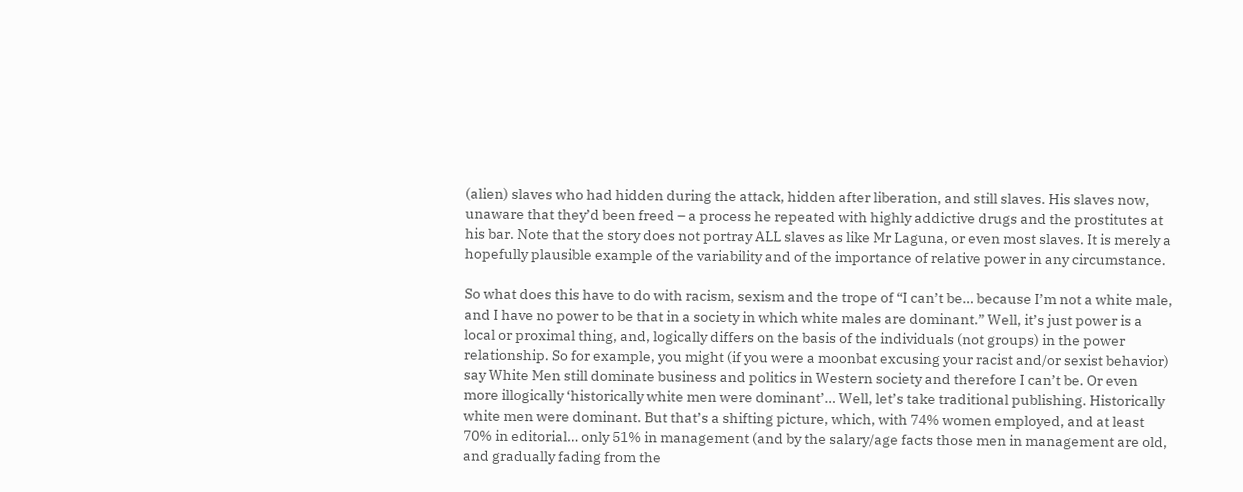(alien) slaves who had hidden during the attack, hidden after liberation, and still slaves. His slaves now, unaware that they’d been freed – a process he repeated with highly addictive drugs and the prostitutes at his bar. Note that the story does not portray ALL slaves as like Mr Laguna, or even most slaves. It is merely a hopefully plausible example of the variability and of the importance of relative power in any circumstance.

So what does this have to do with racism, sexism and the trope of “I can’t be… because I’m not a white male, and I have no power to be that in a society in which white males are dominant.” Well, it’s just power is a local or proximal thing, and, logically differs on the basis of the individuals (not groups) in the power relationship. So for example, you might (if you were a moonbat excusing your racist and/or sexist behavior) say White Men still dominate business and politics in Western society and therefore I can’t be. Or even more illogically ‘historically white men were dominant’… Well, let’s take traditional publishing. Historically white men were dominant. But that’s a shifting picture, which, with 74% women employed, and at least 70% in editorial… only 51% in management (and by the salary/age facts those men in management are old, and gradually fading from the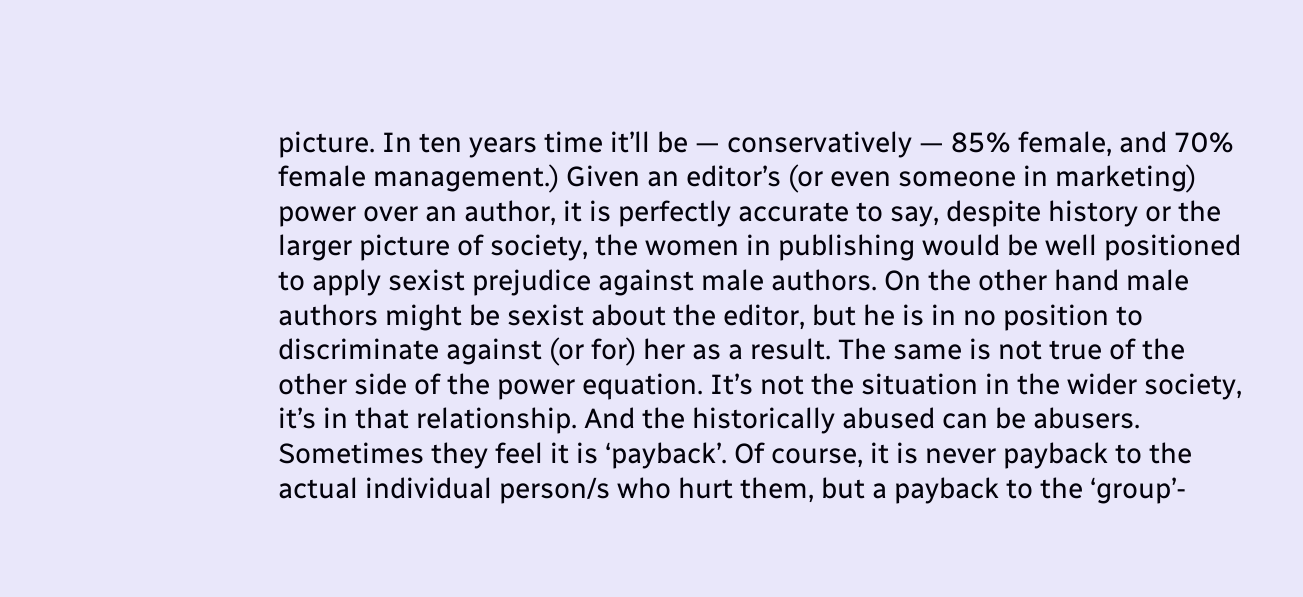picture. In ten years time it’ll be — conservatively — 85% female, and 70% female management.) Given an editor’s (or even someone in marketing) power over an author, it is perfectly accurate to say, despite history or the larger picture of society, the women in publishing would be well positioned to apply sexist prejudice against male authors. On the other hand male authors might be sexist about the editor, but he is in no position to discriminate against (or for) her as a result. The same is not true of the other side of the power equation. It’s not the situation in the wider society, it’s in that relationship. And the historically abused can be abusers. Sometimes they feel it is ‘payback’. Of course, it is never payback to the actual individual person/s who hurt them, but a payback to the ‘group’-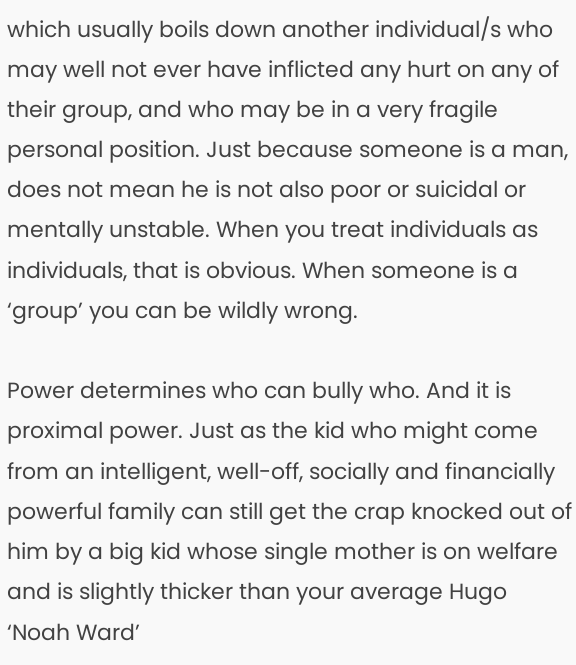which usually boils down another individual/s who may well not ever have inflicted any hurt on any of their group, and who may be in a very fragile personal position. Just because someone is a man, does not mean he is not also poor or suicidal or mentally unstable. When you treat individuals as individuals, that is obvious. When someone is a ‘group’ you can be wildly wrong.

Power determines who can bully who. And it is proximal power. Just as the kid who might come from an intelligent, well-off, socially and financially powerful family can still get the crap knocked out of him by a big kid whose single mother is on welfare and is slightly thicker than your average Hugo ‘Noah Ward’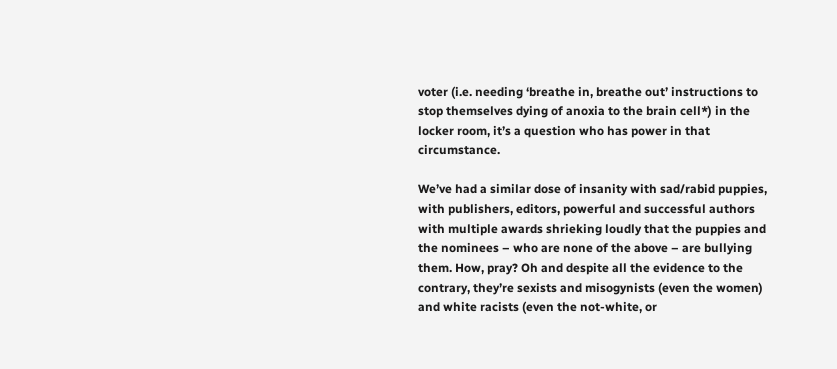voter (i.e. needing ‘breathe in, breathe out’ instructions to stop themselves dying of anoxia to the brain cell*) in the locker room, it’s a question who has power in that circumstance.

We’ve had a similar dose of insanity with sad/rabid puppies, with publishers, editors, powerful and successful authors with multiple awards shrieking loudly that the puppies and the nominees – who are none of the above – are bullying them. How, pray? Oh and despite all the evidence to the contrary, they’re sexists and misogynists (even the women) and white racists (even the not-white, or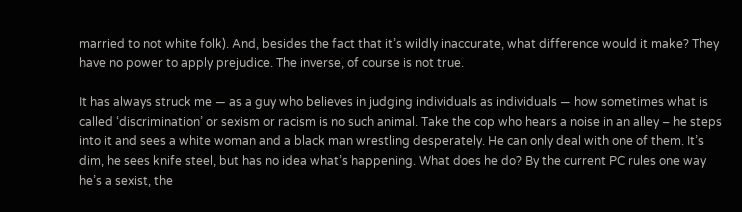married to not white folk). And, besides the fact that it’s wildly inaccurate, what difference would it make? They have no power to apply prejudice. The inverse, of course is not true.

It has always struck me — as a guy who believes in judging individuals as individuals — how sometimes what is called ‘discrimination’ or sexism or racism is no such animal. Take the cop who hears a noise in an alley – he steps into it and sees a white woman and a black man wrestling desperately. He can only deal with one of them. It’s dim, he sees knife steel, but has no idea what’s happening. What does he do? By the current PC rules one way he’s a sexist, the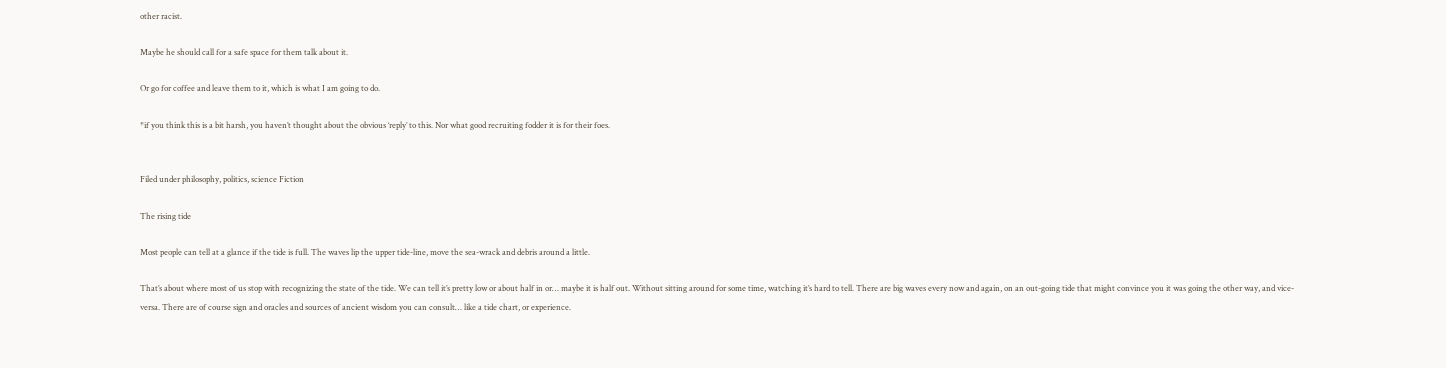other racist.

Maybe he should call for a safe space for them talk about it.

Or go for coffee and leave them to it, which is what I am going to do.

*if you think this is a bit harsh, you haven’t thought about the obvious ‘reply’ to this. Nor what good recruiting fodder it is for their foes.


Filed under philosophy, politics, science Fiction

The rising tide

Most people can tell at a glance if the tide is full. The waves lip the upper tide-line, move the sea-wrack and debris around a little.

That’s about where most of us stop with recognizing the state of the tide. We can tell it’s pretty low or about half in or… maybe it is half out. Without sitting around for some time, watching it’s hard to tell. There are big waves every now and again, on an out-going tide that might convince you it was going the other way, and vice-versa. There are of course sign and oracles and sources of ancient wisdom you can consult… like a tide chart, or experience.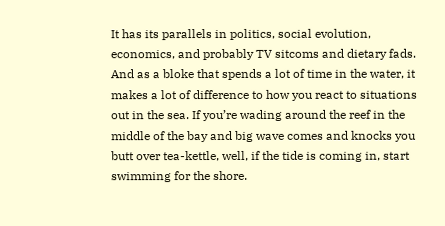It has its parallels in politics, social evolution, economics, and probably TV sitcoms and dietary fads. And as a bloke that spends a lot of time in the water, it makes a lot of difference to how you react to situations out in the sea. If you’re wading around the reef in the middle of the bay and big wave comes and knocks you butt over tea-kettle, well, if the tide is coming in, start swimming for the shore.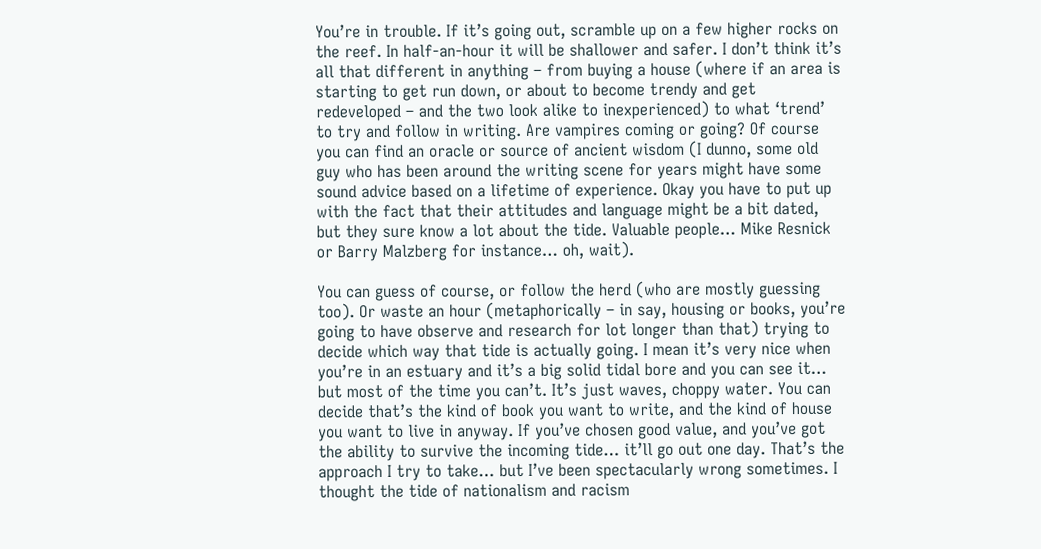You’re in trouble. If it’s going out, scramble up on a few higher rocks on the reef. In half-an-hour it will be shallower and safer. I don’t think it’s all that different in anything – from buying a house (where if an area is starting to get run down, or about to become trendy and get redeveloped – and the two look alike to inexperienced) to what ‘trend’ to try and follow in writing. Are vampires coming or going? Of course you can find an oracle or source of ancient wisdom (I dunno, some old guy who has been around the writing scene for years might have some sound advice based on a lifetime of experience. Okay you have to put up with the fact that their attitudes and language might be a bit dated, but they sure know a lot about the tide. Valuable people… Mike Resnick or Barry Malzberg for instance… oh, wait).

You can guess of course, or follow the herd (who are mostly guessing too). Or waste an hour (metaphorically – in say, housing or books, you’re going to have observe and research for lot longer than that) trying to decide which way that tide is actually going. I mean it’s very nice when you’re in an estuary and it’s a big solid tidal bore and you can see it… but most of the time you can’t. It’s just waves, choppy water. You can decide that’s the kind of book you want to write, and the kind of house you want to live in anyway. If you’ve chosen good value, and you’ve got the ability to survive the incoming tide… it’ll go out one day. That’s the approach I try to take… but I’ve been spectacularly wrong sometimes. I thought the tide of nationalism and racism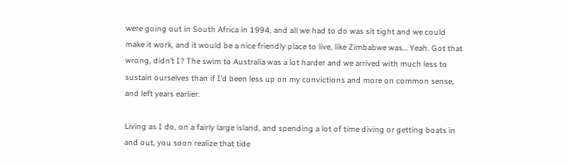were going out in South Africa in 1994, and all we had to do was sit tight and we could make it work, and it would be a nice friendly place to live, like Zimbabwe was… Yeah. Got that wrong, didn’t I? The swim to Australia was a lot harder and we arrived with much less to sustain ourselves than if I’d been less up on my convictions and more on common sense, and left years earlier.

Living as I do, on a fairly large island, and spending a lot of time diving or getting boats in and out, you soon realize that tide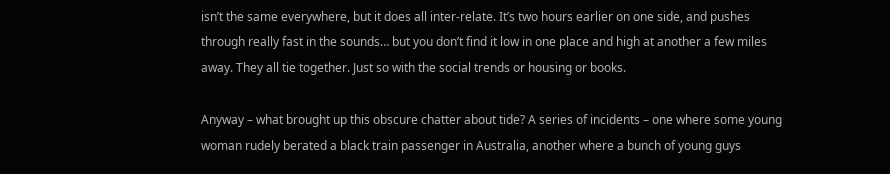isn’t the same everywhere, but it does all inter-relate. It’s two hours earlier on one side, and pushes through really fast in the sounds… but you don’t find it low in one place and high at another a few miles away. They all tie together. Just so with the social trends or housing or books.

Anyway – what brought up this obscure chatter about tide? A series of incidents – one where some young woman rudely berated a black train passenger in Australia, another where a bunch of young guys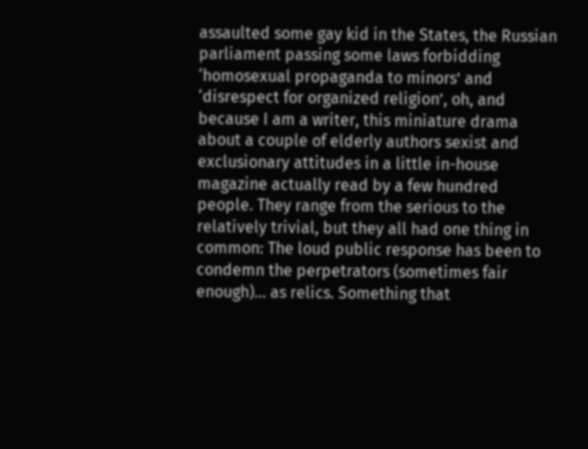assaulted some gay kid in the States, the Russian parliament passing some laws forbidding ‘homosexual propaganda to minors’ and ‘disrespect for organized religion’, oh, and because I am a writer, this miniature drama about a couple of elderly authors sexist and exclusionary attitudes in a little in-house magazine actually read by a few hundred people. They range from the serious to the relatively trivial, but they all had one thing in common: The loud public response has been to condemn the perpetrators (sometimes fair enough)… as relics. Something that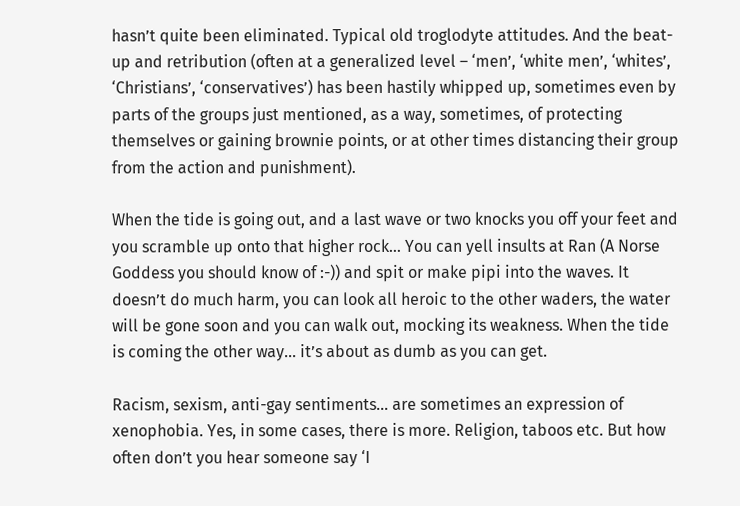hasn’t quite been eliminated. Typical old troglodyte attitudes. And the beat-up and retribution (often at a generalized level – ‘men’, ‘white men’, ‘whites’, ‘Christians’, ‘conservatives’) has been hastily whipped up, sometimes even by parts of the groups just mentioned, as a way, sometimes, of protecting themselves or gaining brownie points, or at other times distancing their group from the action and punishment).

When the tide is going out, and a last wave or two knocks you off your feet and you scramble up onto that higher rock… You can yell insults at Ran (A Norse Goddess you should know of :-)) and spit or make pipi into the waves. It doesn’t do much harm, you can look all heroic to the other waders, the water will be gone soon and you can walk out, mocking its weakness. When the tide is coming the other way… it’s about as dumb as you can get.

Racism, sexism, anti-gay sentiments… are sometimes an expression of xenophobia. Yes, in some cases, there is more. Religion, taboos etc. But how often don’t you hear someone say ‘I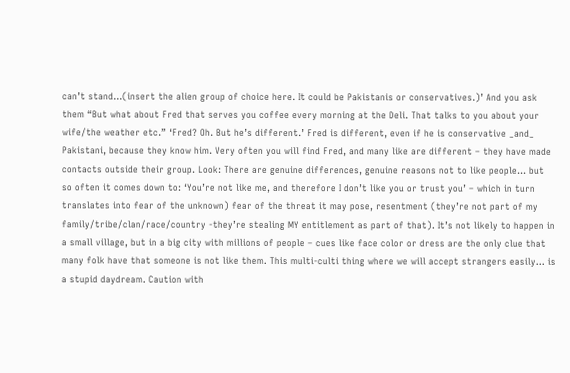can’t stand…(insert the alien group of choice here. It could be Pakistanis or conservatives.)’ And you ask them “But what about Fred that serves you coffee every morning at the Deli. That talks to you about your wife/the weather etc.” ‘Fred? Oh. But he’s different.’ Fred is different, even if he is conservative _and_ Pakistani, because they know him. Very often you will find Fred, and many like are different – they have made contacts outside their group. Look: There are genuine differences, genuine reasons not to like people… but so often it comes down to: ‘You’re not like me, and therefore I don’t like you or trust you’ – which in turn translates into fear of the unknown) fear of the threat it may pose, resentment (they’re not part of my family/tribe/clan/race/country -they’re stealing MY entitlement as part of that). It’s not likely to happen in a small village, but in a big city with millions of people – cues like face color or dress are the only clue that many folk have that someone is not like them. This multi-culti thing where we will accept strangers easily… is a stupid daydream. Caution with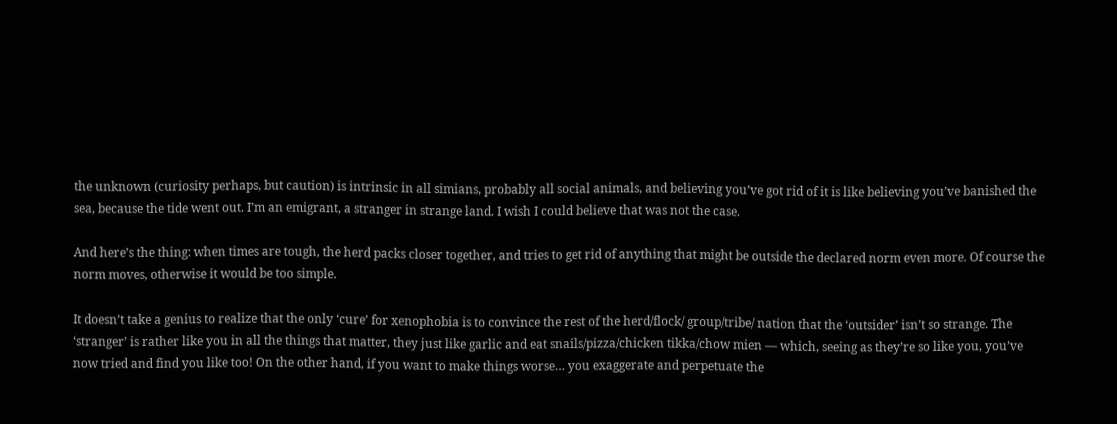the unknown (curiosity perhaps, but caution) is intrinsic in all simians, probably all social animals, and believing you’ve got rid of it is like believing you’ve banished the sea, because the tide went out. I’m an emigrant, a stranger in strange land. I wish I could believe that was not the case.

And here’s the thing: when times are tough, the herd packs closer together, and tries to get rid of anything that might be outside the declared norm even more. Of course the norm moves, otherwise it would be too simple.

It doesn’t take a genius to realize that the only ‘cure’ for xenophobia is to convince the rest of the herd/flock/ group/tribe/ nation that the ‘outsider’ isn’t so strange. The ‘stranger’ is rather like you in all the things that matter, they just like garlic and eat snails/pizza/chicken tikka/chow mien — which, seeing as they’re so like you, you’ve now tried and find you like too! On the other hand, if you want to make things worse… you exaggerate and perpetuate the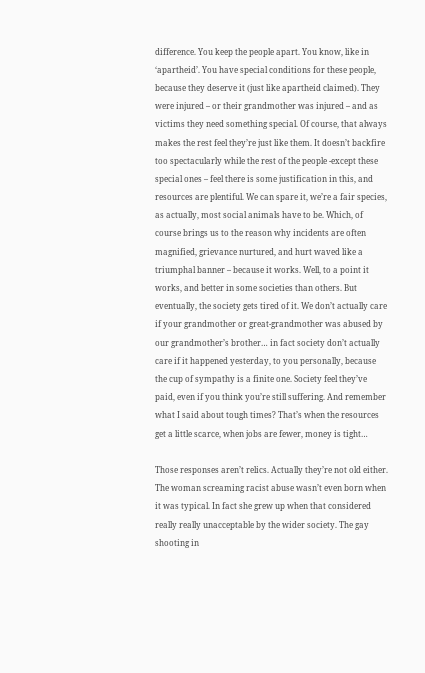difference. You keep the people apart. You know, like in ‘apartheid’. You have special conditions for these people, because they deserve it (just like apartheid claimed). They were injured – or their grandmother was injured – and as victims they need something special. Of course, that always makes the rest feel they’re just like them. It doesn’t backfire too spectacularly while the rest of the people -except these special ones – feel there is some justification in this, and resources are plentiful. We can spare it, we’re a fair species, as actually, most social animals have to be. Which, of course brings us to the reason why incidents are often magnified, grievance nurtured, and hurt waved like a triumphal banner – because it works. Well, to a point it works, and better in some societies than others. But eventually, the society gets tired of it. We don’t actually care if your grandmother or great-grandmother was abused by our grandmother’s brother… in fact society don’t actually care if it happened yesterday, to you personally, because the cup of sympathy is a finite one. Society feel they’ve paid, even if you think you’re still suffering. And remember what I said about tough times? That’s when the resources get a little scarce, when jobs are fewer, money is tight…

Those responses aren’t relics. Actually they’re not old either. The woman screaming racist abuse wasn’t even born when it was typical. In fact she grew up when that considered really really unacceptable by the wider society. The gay shooting in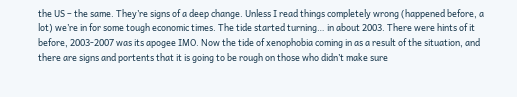the US – the same. They’re signs of a deep change. Unless I read things completely wrong (happened before, a lot) we’re in for some tough economic times. The tide started turning… in about 2003. There were hints of it before, 2003-2007 was its apogee IMO. Now the tide of xenophobia coming in as a result of the situation, and there are signs and portents that it is going to be rough on those who didn’t make sure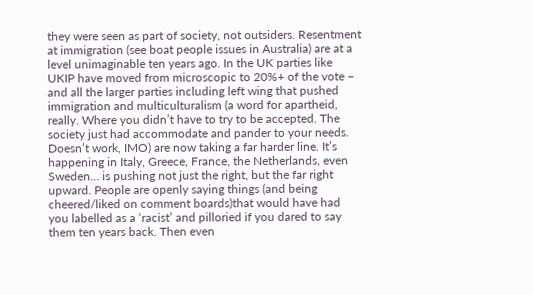they were seen as part of society, not outsiders. Resentment at immigration (see boat people issues in Australia) are at a level unimaginable ten years ago. In the UK parties like UKIP have moved from microscopic to 20%+ of the vote – and all the larger parties including left wing that pushed immigration and multiculturalism (a word for apartheid, really. Where you didn’t have to try to be accepted. The society just had accommodate and pander to your needs. Doesn’t work, IMO) are now taking a far harder line. It’s happening in Italy, Greece, France, the Netherlands, even Sweden… is pushing not just the right, but the far right upward. People are openly saying things (and being cheered/liked on comment boards)that would have had you labelled as a ‘racist’ and pilloried if you dared to say them ten years back. Then even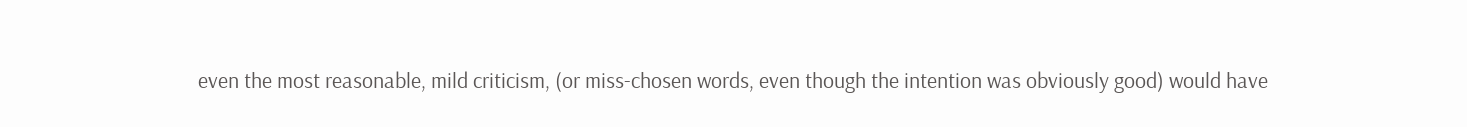even the most reasonable, mild criticism, (or miss-chosen words, even though the intention was obviously good) would have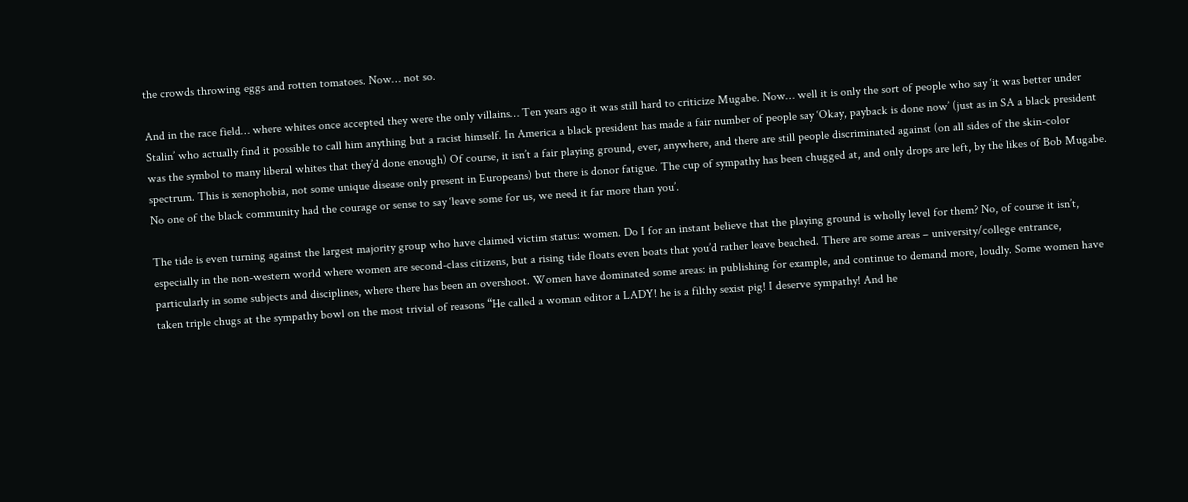the crowds throwing eggs and rotten tomatoes. Now… not so.

And in the race field… where whites once accepted they were the only villains… Ten years ago it was still hard to criticize Mugabe. Now… well it is only the sort of people who say ‘it was better under Stalin’ who actually find it possible to call him anything but a racist himself. In America a black president has made a fair number of people say ‘Okay, payback is done now’ (just as in SA a black president was the symbol to many liberal whites that they’d done enough) Of course, it isn’t a fair playing ground, ever, anywhere, and there are still people discriminated against (on all sides of the skin-color spectrum. This is xenophobia, not some unique disease only present in Europeans) but there is donor fatigue. The cup of sympathy has been chugged at, and only drops are left, by the likes of Bob Mugabe. No one of the black community had the courage or sense to say ‘leave some for us, we need it far more than you’.

The tide is even turning against the largest majority group who have claimed victim status: women. Do I for an instant believe that the playing ground is wholly level for them? No, of course it isn’t, especially in the non-western world where women are second-class citizens, but a rising tide floats even boats that you’d rather leave beached. There are some areas – university/college entrance, particularly in some subjects and disciplines, where there has been an overshoot. Women have dominated some areas: in publishing for example, and continue to demand more, loudly. Some women have taken triple chugs at the sympathy bowl on the most trivial of reasons “He called a woman editor a LADY! he is a filthy sexist pig! I deserve sympathy! And he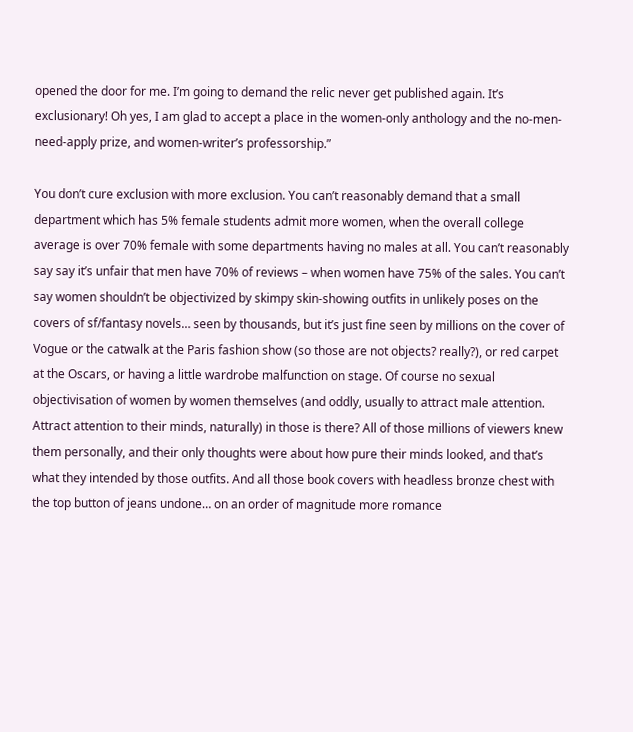opened the door for me. I’m going to demand the relic never get published again. It’s exclusionary! Oh yes, I am glad to accept a place in the women-only anthology and the no-men-need-apply prize, and women-writer’s professorship.”

You don’t cure exclusion with more exclusion. You can’t reasonably demand that a small department which has 5% female students admit more women, when the overall college average is over 70% female with some departments having no males at all. You can’t reasonably say say it’s unfair that men have 70% of reviews – when women have 75% of the sales. You can’t say women shouldn’t be objectivized by skimpy skin-showing outfits in unlikely poses on the covers of sf/fantasy novels… seen by thousands, but it’s just fine seen by millions on the cover of Vogue or the catwalk at the Paris fashion show (so those are not objects? really?), or red carpet at the Oscars, or having a little wardrobe malfunction on stage. Of course no sexual objectivisation of women by women themselves (and oddly, usually to attract male attention. Attract attention to their minds, naturally) in those is there? All of those millions of viewers knew them personally, and their only thoughts were about how pure their minds looked, and that’s what they intended by those outfits. And all those book covers with headless bronze chest with the top button of jeans undone… on an order of magnitude more romance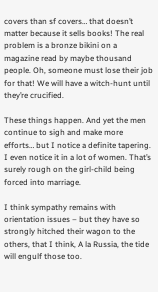covers than sf covers… that doesn’t matter because it sells books! The real problem is a bronze bikini on a magazine read by maybe thousand people. Oh, someone must lose their job for that! We will have a witch-hunt until they’re crucified.

These things happen. And yet the men continue to sigh and make more efforts… but I notice a definite tapering. I even notice it in a lot of women. That’s surely rough on the girl-child being forced into marriage.

I think sympathy remains with orientation issues – but they have so strongly hitched their wagon to the others, that I think, A la Russia, the tide will engulf those too.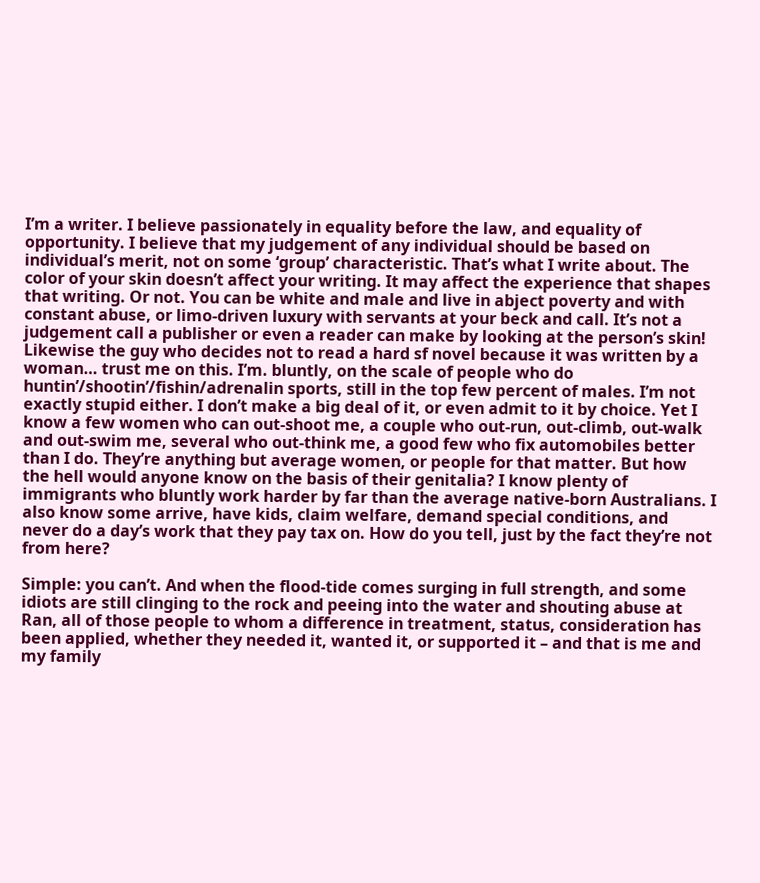I’m a writer. I believe passionately in equality before the law, and equality of opportunity. I believe that my judgement of any individual should be based on individual’s merit, not on some ‘group’ characteristic. That’s what I write about. The color of your skin doesn’t affect your writing. It may affect the experience that shapes that writing. Or not. You can be white and male and live in abject poverty and with constant abuse, or limo-driven luxury with servants at your beck and call. It’s not a judgement call a publisher or even a reader can make by looking at the person’s skin! Likewise the guy who decides not to read a hard sf novel because it was written by a woman… trust me on this. I’m. bluntly, on the scale of people who do huntin’/shootin’/fishin/adrenalin sports, still in the top few percent of males. I’m not exactly stupid either. I don’t make a big deal of it, or even admit to it by choice. Yet I know a few women who can out-shoot me, a couple who out-run, out-climb, out-walk and out-swim me, several who out-think me, a good few who fix automobiles better than I do. They’re anything but average women, or people for that matter. But how the hell would anyone know on the basis of their genitalia? I know plenty of immigrants who bluntly work harder by far than the average native-born Australians. I also know some arrive, have kids, claim welfare, demand special conditions, and never do a day’s work that they pay tax on. How do you tell, just by the fact they’re not from here?

Simple: you can’t. And when the flood-tide comes surging in full strength, and some idiots are still clinging to the rock and peeing into the water and shouting abuse at Ran, all of those people to whom a difference in treatment, status, consideration has been applied, whether they needed it, wanted it, or supported it – and that is me and my family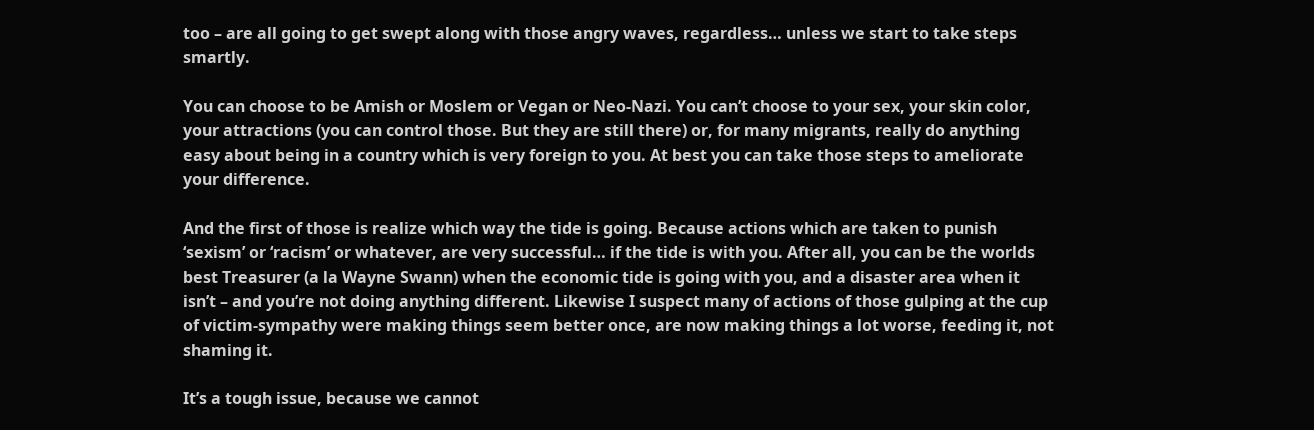too – are all going to get swept along with those angry waves, regardless… unless we start to take steps smartly.

You can choose to be Amish or Moslem or Vegan or Neo-Nazi. You can’t choose to your sex, your skin color, your attractions (you can control those. But they are still there) or, for many migrants, really do anything easy about being in a country which is very foreign to you. At best you can take those steps to ameliorate your difference.

And the first of those is realize which way the tide is going. Because actions which are taken to punish ‘sexism’ or ‘racism’ or whatever, are very successful… if the tide is with you. After all, you can be the worlds best Treasurer (a la Wayne Swann) when the economic tide is going with you, and a disaster area when it isn’t – and you’re not doing anything different. Likewise I suspect many of actions of those gulping at the cup of victim-sympathy were making things seem better once, are now making things a lot worse, feeding it, not shaming it.

It’s a tough issue, because we cannot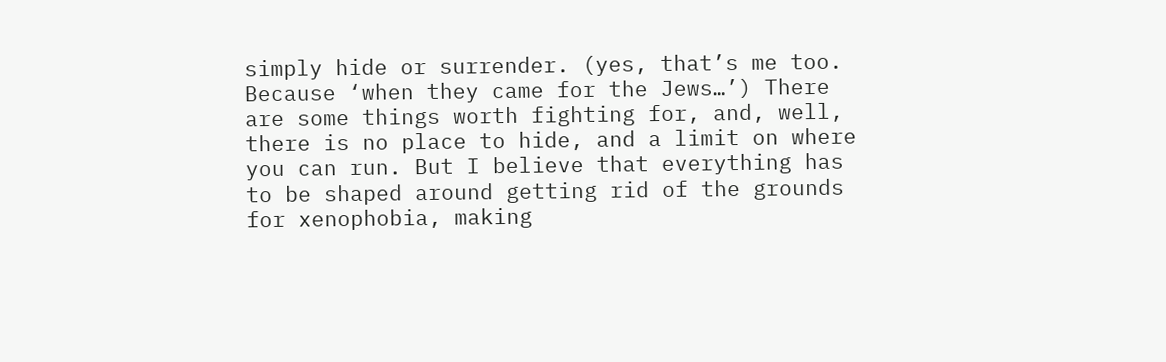simply hide or surrender. (yes, that’s me too. Because ‘when they came for the Jews…’) There are some things worth fighting for, and, well, there is no place to hide, and a limit on where you can run. But I believe that everything has to be shaped around getting rid of the grounds for xenophobia, making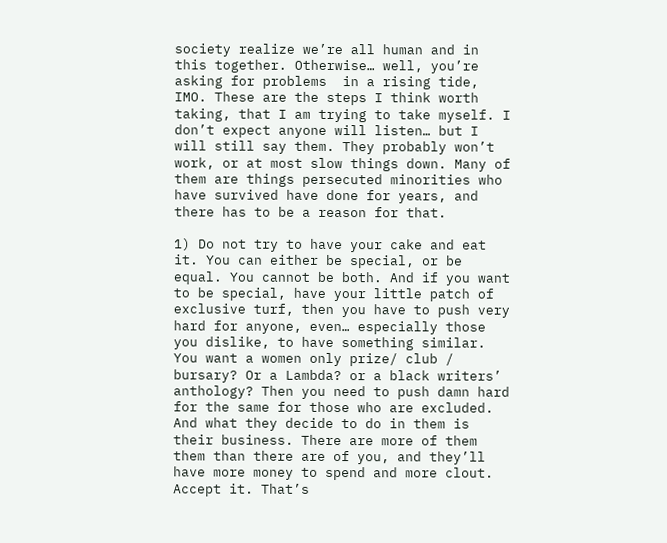society realize we’re all human and in this together. Otherwise… well, you’re asking for problems  in a rising tide, IMO. These are the steps I think worth taking, that I am trying to take myself. I don’t expect anyone will listen… but I will still say them. They probably won’t work, or at most slow things down. Many of them are things persecuted minorities who have survived have done for years, and there has to be a reason for that.

1) Do not try to have your cake and eat it. You can either be special, or be equal. You cannot be both. And if you want to be special, have your little patch of exclusive turf, then you have to push very hard for anyone, even… especially those you dislike, to have something similar. You want a women only prize/ club / bursary? Or a Lambda? or a black writers’ anthology? Then you need to push damn hard for the same for those who are excluded. And what they decide to do in them is their business. There are more of them them than there are of you, and they’ll have more money to spend and more clout. Accept it. That’s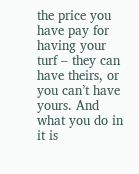the price you have pay for having your turf – they can have theirs, or you can’t have yours. And what you do in it is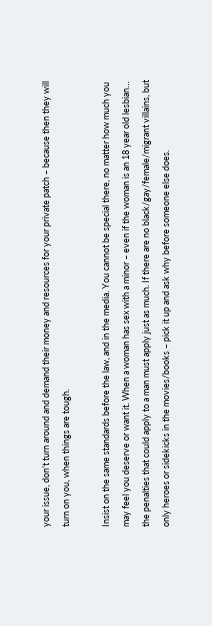your issue, don’t turn around and demand their money and resources for your private patch – because then they will turn on you, when things are tough.

Insist on the same standards before the law, and in the media. You cannot be special there, no matter how much you may feel you deserve or want it. When a woman has sex with a minor – even if the woman is an 18 year old lesbian… the penalties that could apply to a man must apply just as much. If there are no black/gay/female/migrant villains, but only heroes or sidekicks in the movies/books – pick it up and ask why before someone else does.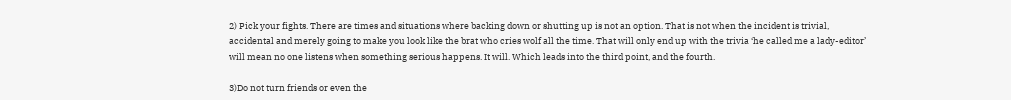2) Pick your fights. There are times and situations where backing down or shutting up is not an option. That is not when the incident is trivial, accidental and merely going to make you look like the brat who cries wolf all the time. That will only end up with the trivia ‘he called me a lady-editor’ will mean no one listens when something serious happens. It will. Which leads into the third point, and the fourth.

3)Do not turn friends or even the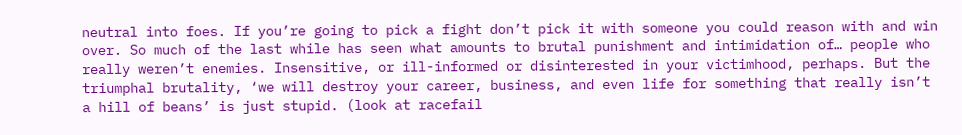neutral into foes. If you’re going to pick a fight don’t pick it with someone you could reason with and win over. So much of the last while has seen what amounts to brutal punishment and intimidation of… people who really weren’t enemies. Insensitive, or ill-informed or disinterested in your victimhood, perhaps. But the triumphal brutality, ‘we will destroy your career, business, and even life for something that really isn’t a hill of beans’ is just stupid. (look at racefail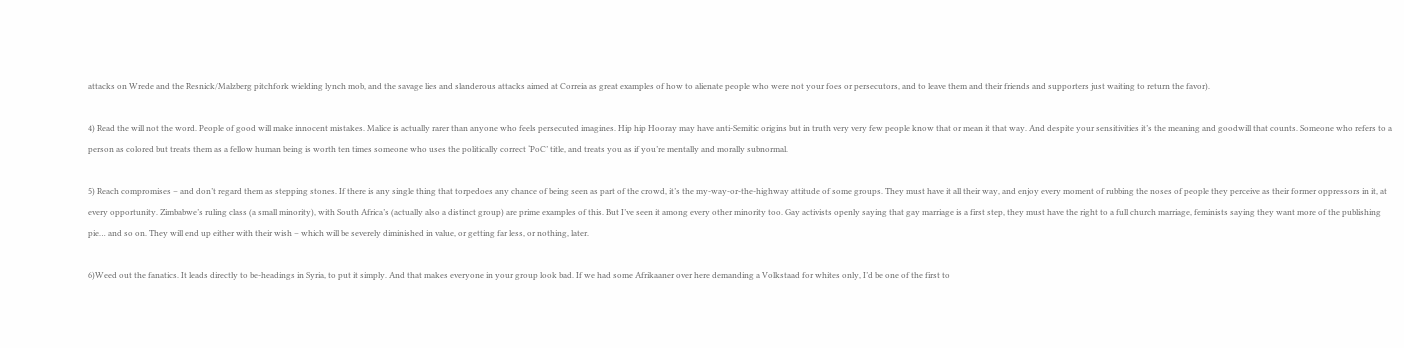attacks on Wrede and the Resnick/Malzberg pitchfork wielding lynch mob, and the savage lies and slanderous attacks aimed at Correia as great examples of how to alienate people who were not your foes or persecutors, and to leave them and their friends and supporters just waiting to return the favor).

4) Read the will not the word. People of good will make innocent mistakes. Malice is actually rarer than anyone who feels persecuted imagines. Hip hip Hooray may have anti-Semitic origins but in truth very very few people know that or mean it that way. And despite your sensitivities it’s the meaning and goodwill that counts. Someone who refers to a person as colored but treats them as a fellow human being is worth ten times someone who uses the politically correct ‘PoC’ title, and treats you as if you’re mentally and morally subnormal.

5) Reach compromises – and don’t regard them as stepping stones. If there is any single thing that torpedoes any chance of being seen as part of the crowd, it’s the my-way-or-the-highway attitude of some groups. They must have it all their way, and enjoy every moment of rubbing the noses of people they perceive as their former oppressors in it, at every opportunity. Zimbabwe’s ruling class (a small minority), with South Africa’s (actually also a distinct group) are prime examples of this. But I’ve seen it among every other minority too. Gay activists openly saying that gay marriage is a first step, they must have the right to a full church marriage, feminists saying they want more of the publishing pie… and so on. They will end up either with their wish – which will be severely diminished in value, or getting far less, or nothing, later.

6)Weed out the fanatics. It leads directly to be-headings in Syria, to put it simply. And that makes everyone in your group look bad. If we had some Afrikaaner over here demanding a Volkstaad for whites only, I’d be one of the first to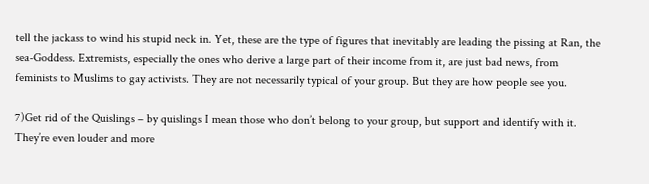tell the jackass to wind his stupid neck in. Yet, these are the type of figures that inevitably are leading the pissing at Ran, the sea-Goddess. Extremists, especially the ones who derive a large part of their income from it, are just bad news, from feminists to Muslims to gay activists. They are not necessarily typical of your group. But they are how people see you.

7)Get rid of the Quislings – by quislings I mean those who don’t belong to your group, but support and identify with it. They’re even louder and more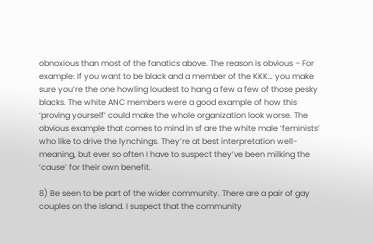obnoxious than most of the fanatics above. The reason is obvious – For example: If you want to be black and a member of the KKK… you make sure you’re the one howling loudest to hang a few a few of those pesky blacks. The white ANC members were a good example of how this ‘proving yourself’ could make the whole organization look worse. The obvious example that comes to mind in sf are the white male ‘feminists’ who like to drive the lynchings. They’re at best interpretation well-meaning, but ever so often I have to suspect they’ve been milking the ’cause’ for their own benefit.

8) Be seen to be part of the wider community. There are a pair of gay couples on the island. I suspect that the community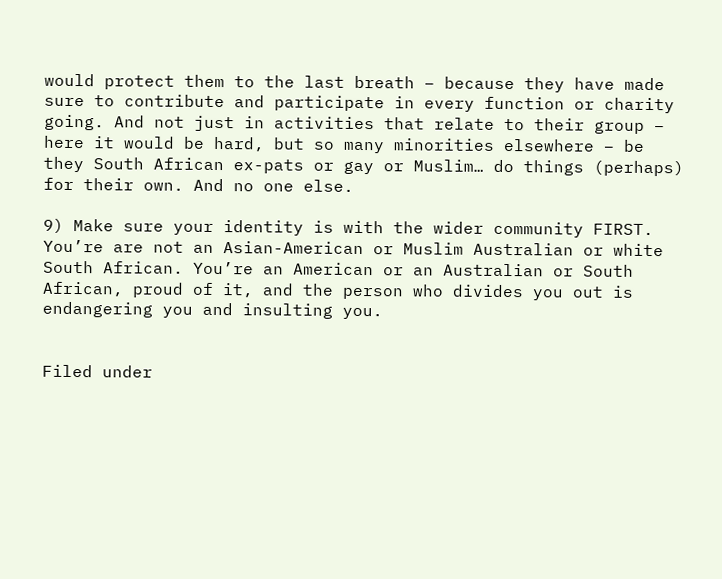would protect them to the last breath – because they have made sure to contribute and participate in every function or charity going. And not just in activities that relate to their group – here it would be hard, but so many minorities elsewhere – be they South African ex-pats or gay or Muslim… do things (perhaps) for their own. And no one else.

9) Make sure your identity is with the wider community FIRST. You’re are not an Asian-American or Muslim Australian or white South African. You’re an American or an Australian or South African, proud of it, and the person who divides you out is endangering you and insulting you.


Filed under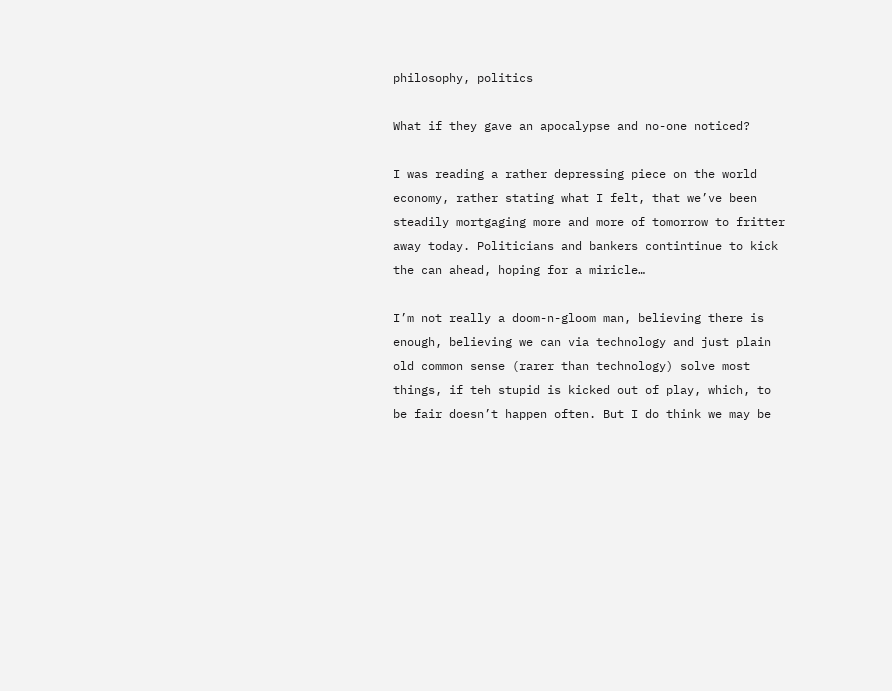philosophy, politics

What if they gave an apocalypse and no-one noticed?

I was reading a rather depressing piece on the world economy, rather stating what I felt, that we’ve been steadily mortgaging more and more of tomorrow to fritter away today. Politicians and bankers contintinue to kick the can ahead, hoping for a miricle…

I’m not really a doom-n-gloom man, believing there is enough, believing we can via technology and just plain old common sense (rarer than technology) solve most things, if teh stupid is kicked out of play, which, to be fair doesn’t happen often. But I do think we may be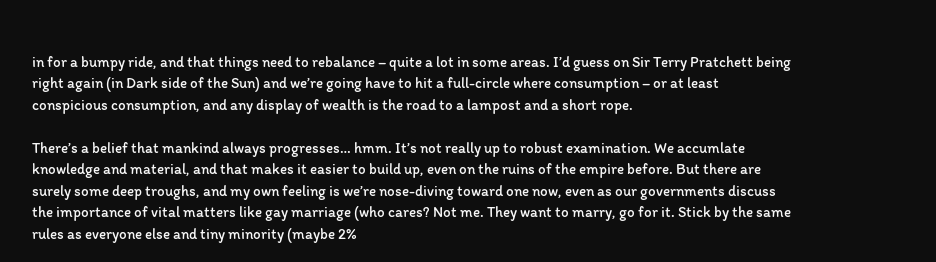in for a bumpy ride, and that things need to rebalance – quite a lot in some areas. I’d guess on Sir Terry Pratchett being right again (in Dark side of the Sun) and we’re going have to hit a full-circle where consumption – or at least conspicious consumption, and any display of wealth is the road to a lampost and a short rope.

There’s a belief that mankind always progresses… hmm. It’s not really up to robust examination. We accumlate knowledge and material, and that makes it easier to build up, even on the ruins of the empire before. But there are surely some deep troughs, and my own feeling is we’re nose-diving toward one now, even as our governments discuss the importance of vital matters like gay marriage (who cares? Not me. They want to marry, go for it. Stick by the same rules as everyone else and tiny minority (maybe 2%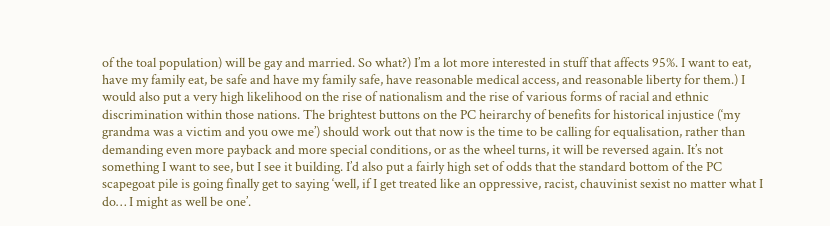of the toal population) will be gay and married. So what?) I’m a lot more interested in stuff that affects 95%. I want to eat, have my family eat, be safe and have my family safe, have reasonable medical access, and reasonable liberty for them.) I would also put a very high likelihood on the rise of nationalism and the rise of various forms of racial and ethnic discrimination within those nations. The brightest buttons on the PC heirarchy of benefits for historical injustice (‘my grandma was a victim and you owe me’) should work out that now is the time to be calling for equalisation, rather than demanding even more payback and more special conditions, or as the wheel turns, it will be reversed again. It’s not something I want to see, but I see it building. I’d also put a fairly high set of odds that the standard bottom of the PC scapegoat pile is going finally get to saying ‘well, if I get treated like an oppressive, racist, chauvinist sexist no matter what I do… I might as well be one’.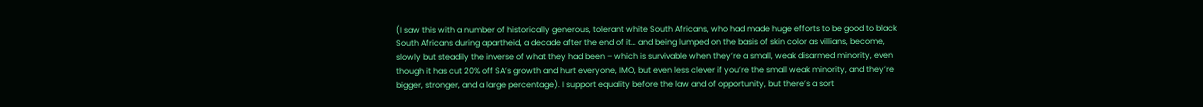(I saw this with a number of historically generous, tolerant white South Africans, who had made huge efforts to be good to black South Africans during apartheid, a decade after the end of it… and being lumped on the basis of skin color as villians, become, slowly but steadily the inverse of what they had been – which is survivable when they’re a small, weak disarmed minority, even though it has cut 20% off SA’s growth and hurt everyone, IMO, but even less clever if you’re the small weak minority, and they’re bigger, stronger, and a large percentage). I support equality before the law and of opportunity, but there’s a sort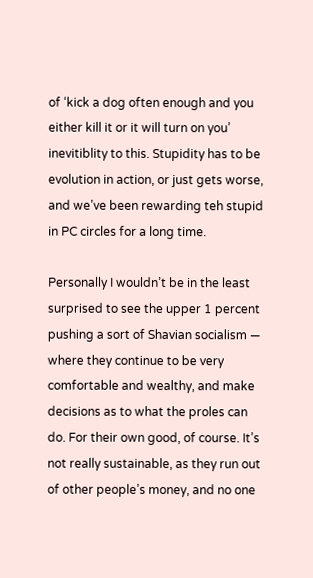of ‘kick a dog often enough and you either kill it or it will turn on you’ inevitiblity to this. Stupidity has to be evolution in action, or just gets worse, and we’ve been rewarding teh stupid in PC circles for a long time.

Personally I wouldn’t be in the least surprised to see the upper 1 percent pushing a sort of Shavian socialism — where they continue to be very comfortable and wealthy, and make decisions as to what the proles can do. For their own good, of course. It’s not really sustainable, as they run out of other people’s money, and no one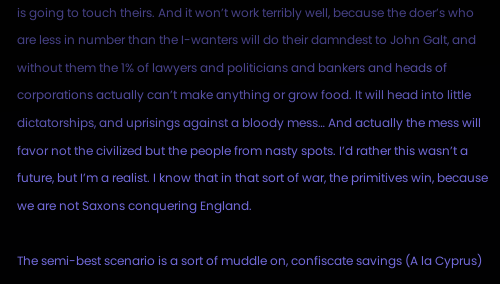is going to touch theirs. And it won’t work terribly well, because the doer’s who are less in number than the I-wanters will do their damndest to John Galt, and without them the 1% of lawyers and politicians and bankers and heads of corporations actually can’t make anything or grow food. It will head into little dictatorships, and uprisings against a bloody mess… And actually the mess will favor not the civilized but the people from nasty spots. I’d rather this wasn’t a future, but I’m a realist. I know that in that sort of war, the primitives win, because we are not Saxons conquering England.

The semi-best scenario is a sort of muddle on, confiscate savings (A la Cyprus)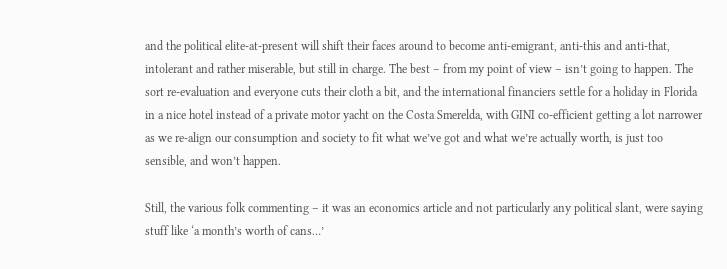and the political elite-at-present will shift their faces around to become anti-emigrant, anti-this and anti-that, intolerant and rather miserable, but still in charge. The best – from my point of view – isn’t going to happen. The sort re-evaluation and everyone cuts their cloth a bit, and the international financiers settle for a holiday in Florida in a nice hotel instead of a private motor yacht on the Costa Smerelda, with GINI co-efficient getting a lot narrower as we re-align our consumption and society to fit what we’ve got and what we’re actually worth, is just too sensible, and won’t happen.

Still, the various folk commenting – it was an economics article and not particularly any political slant, were saying stuff like ‘a month’s worth of cans…’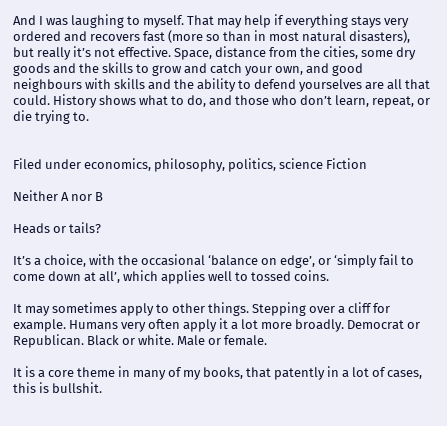And I was laughing to myself. That may help if everything stays very ordered and recovers fast (more so than in most natural disasters), but really it’s not effective. Space, distance from the cities, some dry goods and the skills to grow and catch your own, and good neighbours with skills and the ability to defend yourselves are all that could. History shows what to do, and those who don’t learn, repeat, or die trying to.


Filed under economics, philosophy, politics, science Fiction

Neither A nor B

Heads or tails?

It’s a choice, with the occasional ‘balance on edge’, or ‘simply fail to come down at all’, which applies well to tossed coins.

It may sometimes apply to other things. Stepping over a cliff for example. Humans very often apply it a lot more broadly. Democrat or Republican. Black or white. Male or female.

It is a core theme in many of my books, that patently in a lot of cases, this is bullshit.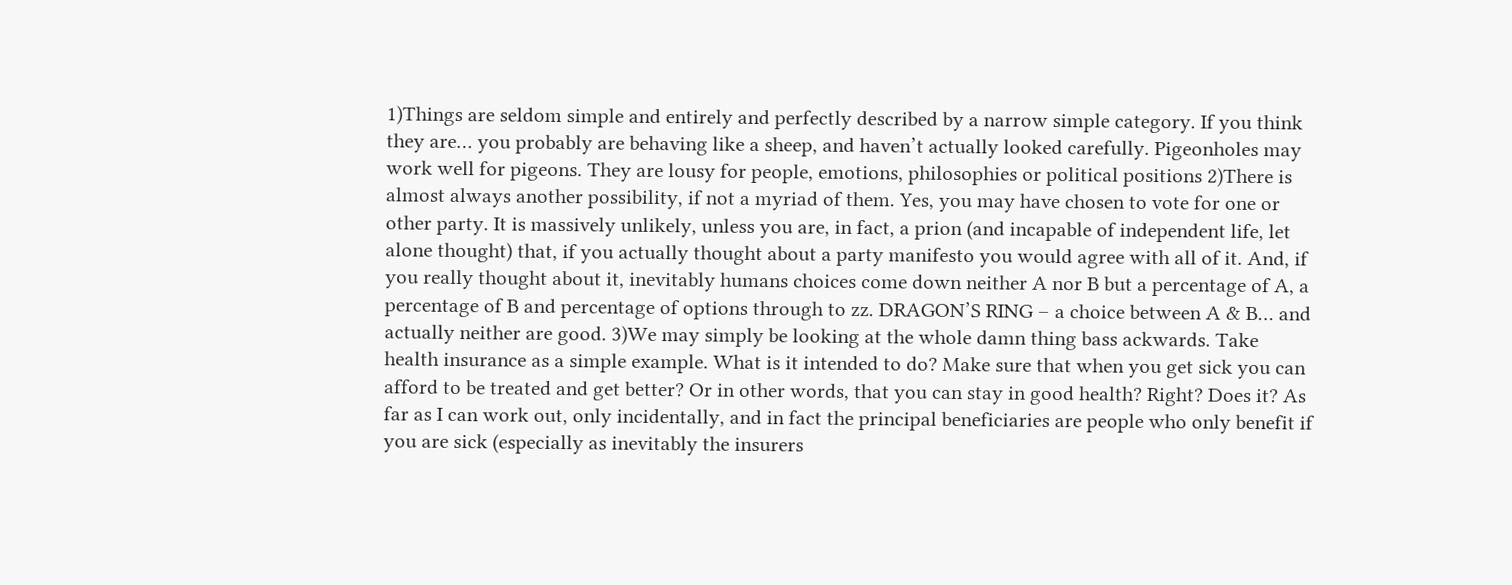1)Things are seldom simple and entirely and perfectly described by a narrow simple category. If you think they are… you probably are behaving like a sheep, and haven’t actually looked carefully. Pigeonholes may work well for pigeons. They are lousy for people, emotions, philosophies or political positions 2)There is almost always another possibility, if not a myriad of them. Yes, you may have chosen to vote for one or other party. It is massively unlikely, unless you are, in fact, a prion (and incapable of independent life, let alone thought) that, if you actually thought about a party manifesto you would agree with all of it. And, if you really thought about it, inevitably humans choices come down neither A nor B but a percentage of A, a percentage of B and percentage of options through to zz. DRAGON’S RING – a choice between A & B… and actually neither are good. 3)We may simply be looking at the whole damn thing bass ackwards. Take health insurance as a simple example. What is it intended to do? Make sure that when you get sick you can afford to be treated and get better? Or in other words, that you can stay in good health? Right? Does it? As far as I can work out, only incidentally, and in fact the principal beneficiaries are people who only benefit if you are sick (especially as inevitably the insurers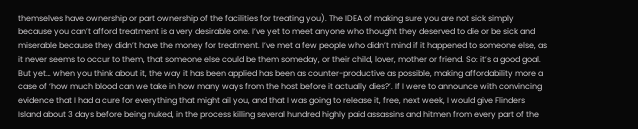themselves have ownership or part ownership of the facilities for treating you). The IDEA of making sure you are not sick simply because you can’t afford treatment is a very desirable one. I’ve yet to meet anyone who thought they deserved to die or be sick and miserable because they didn’t have the money for treatment. I’ve met a few people who didn’t mind if it happened to someone else, as it never seems to occur to them, that someone else could be them someday, or their child, lover, mother or friend. So: it’s a good goal. But yet… when you think about it, the way it has been applied has been as counter-productive as possible, making affordability more a case of ‘how much blood can we take in how many ways from the host before it actually dies?’. If I were to announce with convincing evidence that I had a cure for everything that might ail you, and that I was going to release it, free, next week, I would give Flinders Island about 3 days before being nuked, in the process killing several hundred highly paid assassins and hitmen from every part of the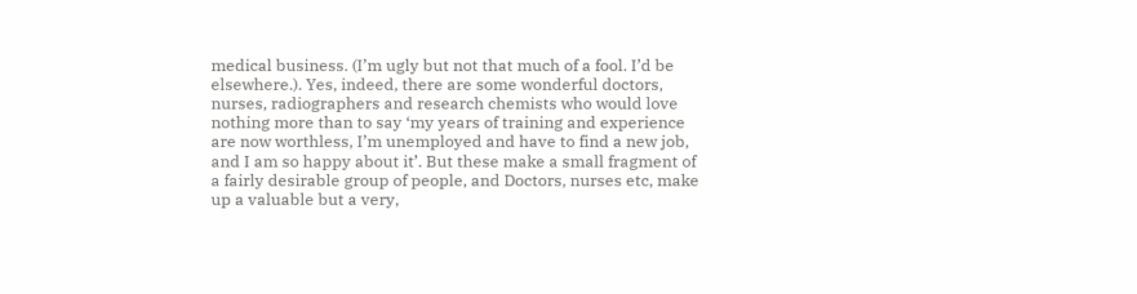medical business. (I’m ugly but not that much of a fool. I’d be elsewhere.). Yes, indeed, there are some wonderful doctors, nurses, radiographers and research chemists who would love nothing more than to say ‘my years of training and experience are now worthless, I’m unemployed and have to find a new job, and I am so happy about it’. But these make a small fragment of a fairly desirable group of people, and Doctors, nurses etc, make up a valuable but a very,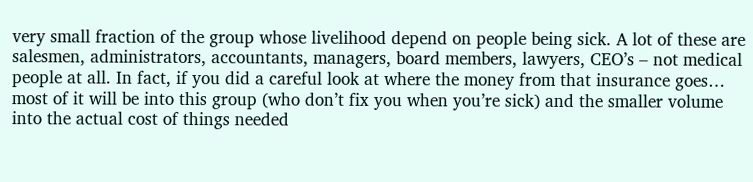very small fraction of the group whose livelihood depend on people being sick. A lot of these are salesmen, administrators, accountants, managers, board members, lawyers, CEO’s – not medical people at all. In fact, if you did a careful look at where the money from that insurance goes… most of it will be into this group (who don’t fix you when you’re sick) and the smaller volume into the actual cost of things needed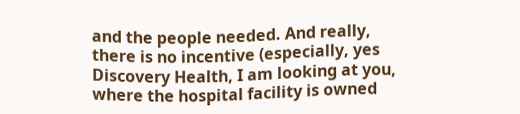and the people needed. And really, there is no incentive (especially, yes Discovery Health, I am looking at you, where the hospital facility is owned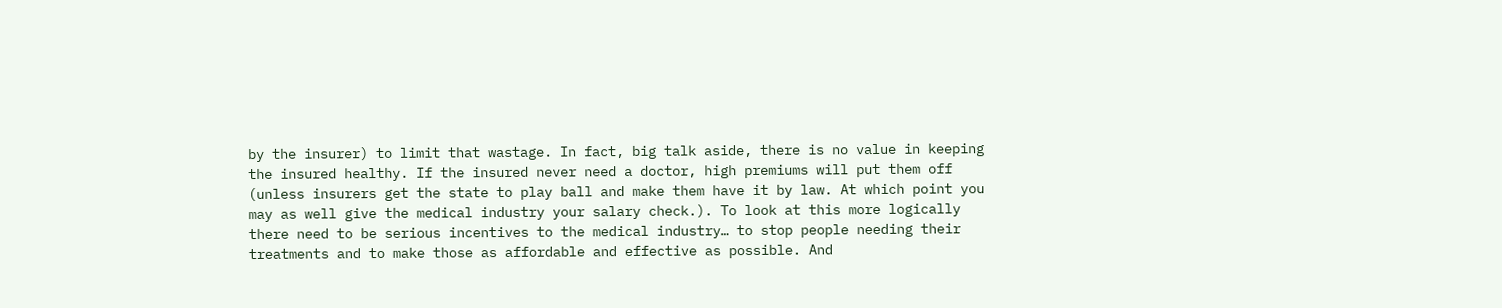by the insurer) to limit that wastage. In fact, big talk aside, there is no value in keeping the insured healthy. If the insured never need a doctor, high premiums will put them off (unless insurers get the state to play ball and make them have it by law. At which point you may as well give the medical industry your salary check.). To look at this more logically there need to be serious incentives to the medical industry… to stop people needing their treatments and to make those as affordable and effective as possible. And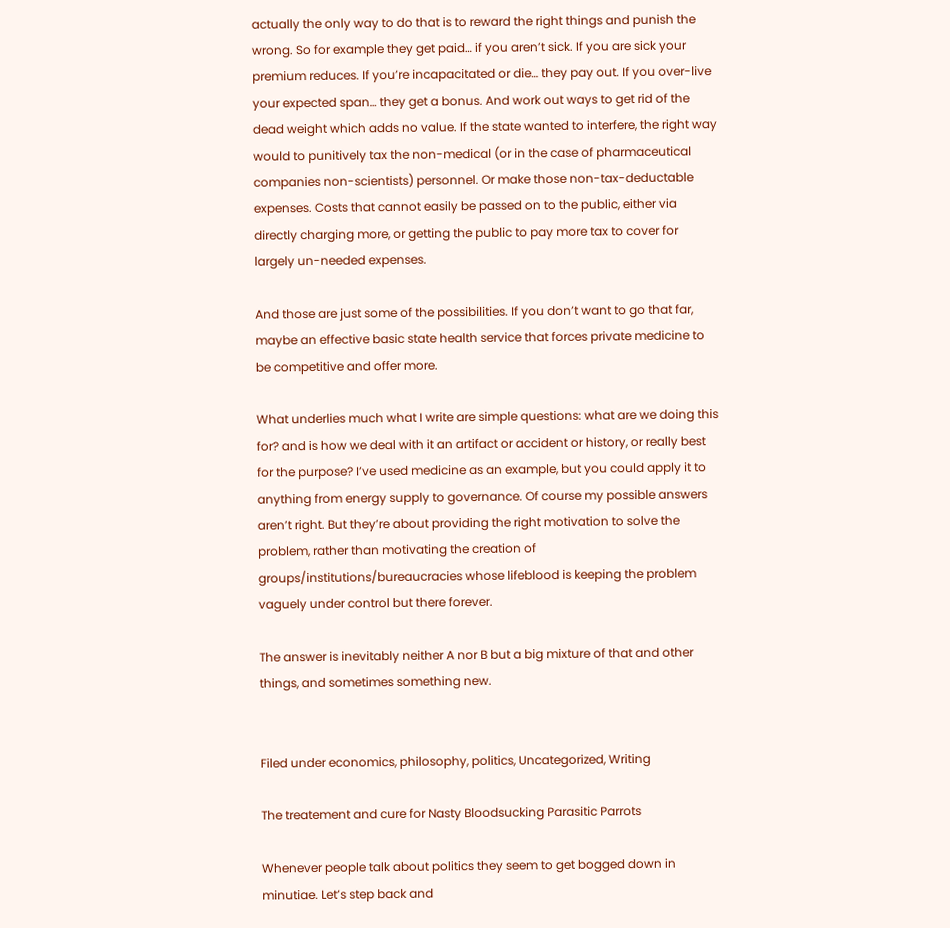actually the only way to do that is to reward the right things and punish the wrong. So for example they get paid… if you aren’t sick. If you are sick your premium reduces. If you’re incapacitated or die… they pay out. If you over-live your expected span… they get a bonus. And work out ways to get rid of the dead weight which adds no value. If the state wanted to interfere, the right way would to punitively tax the non-medical (or in the case of pharmaceutical companies non-scientists) personnel. Or make those non-tax-deductable expenses. Costs that cannot easily be passed on to the public, either via directly charging more, or getting the public to pay more tax to cover for largely un-needed expenses.

And those are just some of the possibilities. If you don’t want to go that far, maybe an effective basic state health service that forces private medicine to be competitive and offer more.

What underlies much what I write are simple questions: what are we doing this for? and is how we deal with it an artifact or accident or history, or really best for the purpose? I’ve used medicine as an example, but you could apply it to anything from energy supply to governance. Of course my possible answers aren’t right. But they’re about providing the right motivation to solve the problem, rather than motivating the creation of groups/institutions/bureaucracies whose lifeblood is keeping the problem vaguely under control but there forever.

The answer is inevitably neither A nor B but a big mixture of that and other things, and sometimes something new.


Filed under economics, philosophy, politics, Uncategorized, Writing

The treatement and cure for Nasty Bloodsucking Parasitic Parrots

Whenever people talk about politics they seem to get bogged down in minutiae. Let’s step back and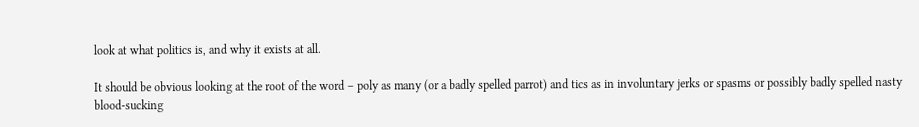look at what politics is, and why it exists at all.

It should be obvious looking at the root of the word – poly as many (or a badly spelled parrot) and tics as in involuntary jerks or spasms or possibly badly spelled nasty blood-sucking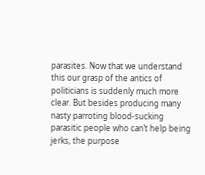parasites. Now that we understand this our grasp of the antics of politicians is suddenly much more clear. But besides producing many nasty parroting blood-sucking parasitic people who can’t help being jerks, the purpose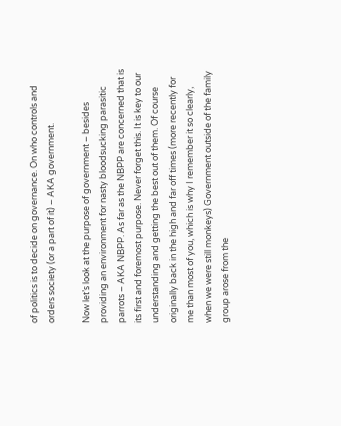of politics is to decide on governance. On who controls and orders society (or a part of it) – AKA government.

Now let’s look at the purpose of government – besides providing an environment for nasty bloodsucking parasitic parrots – AKA NBPP. As far as the NBPP are concerned that is its first and foremost purpose. Never forget this. It is key to our understanding and getting the best out of them. Of course originally back in the high and far off times (more recently for me than most of you, which is why I remember it so clearly, when we were still monkeys) Government outside of the family group arose from the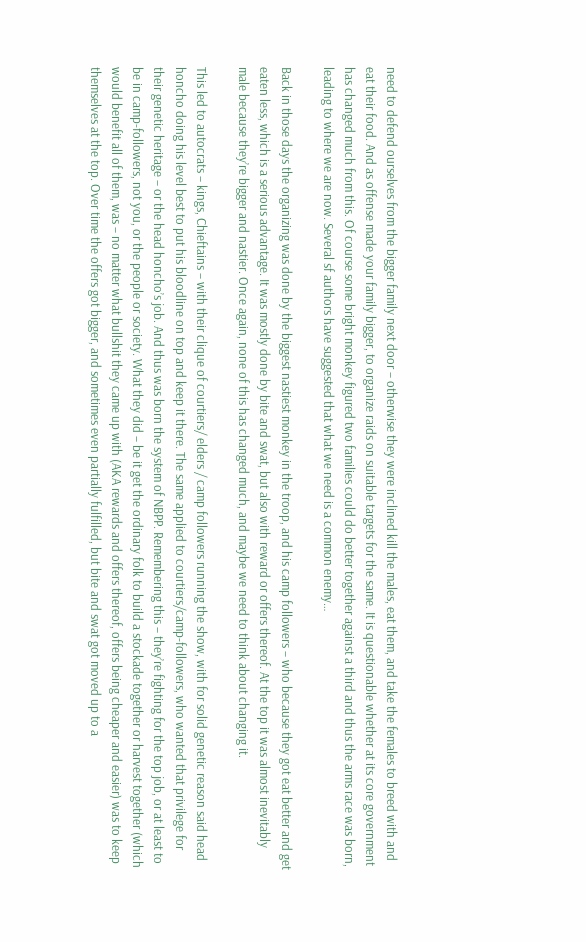need to defend ourselves from the bigger family next door – otherwise they were inclined kill the males, eat them, and take the females to breed with and eat their food. And as offense made your family bigger, to organize raids on suitable targets for the same. It is questionable whether at its core government has changed much from this. Of course some bright monkey figured two families could do better together against a third and thus the arms race was born, leading to where we are now. Several sf authors have suggested that what we need is a common enemy…

Back in those days the organizing was done by the biggest nastiest monkey in the troop, and his camp followers – who because they got eat better and get eaten less, which is a serious advantage. It was mostly done by bite and swat, but also with reward or offers thereof. At the top it was almost inevitably male because they’re bigger and nastier. Once again, none of this has changed much, and maybe we need to think about changing it.

This led to autocrats – kings, Chieftains – with their clique of courtiers/ elders / camp followers running the show, with for solid genetic reason said head honcho doing his level best to put his bloodline on top and keep it there. The same applied to courtiers/camp-followers, who wanted that privilege for their genetic heritage – or the head honcho’s job. And thus was born the system of NBPP. Remembering this – they’re fighting for the top job, or at least to be in camp-followers, not you, or the people or society. What they did – be it get the ordinary folk to build a stockade together or harvest together (which would benefit all of them, was – no matter what bullshit they came up with (AKA rewards and offers thereof, offers being cheaper and easier) was to keep themselves at the top. Over time the offers got bigger, and sometimes even partially fulfilled, but bite and swat got moved up to a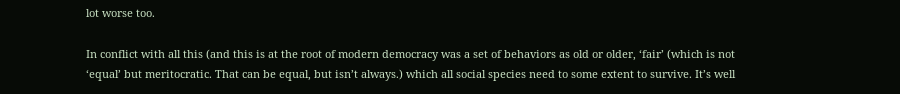lot worse too.

In conflict with all this (and this is at the root of modern democracy was a set of behaviors as old or older, ‘fair’ (which is not ‘equal’ but meritocratic. That can be equal, but isn’t always.) which all social species need to some extent to survive. It’s well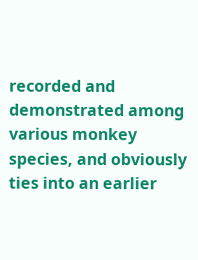recorded and demonstrated among various monkey species, and obviously ties into an earlier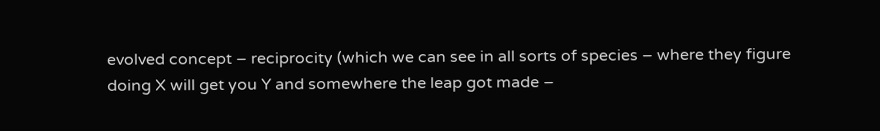evolved concept – reciprocity (which we can see in all sorts of species – where they figure doing X will get you Y and somewhere the leap got made –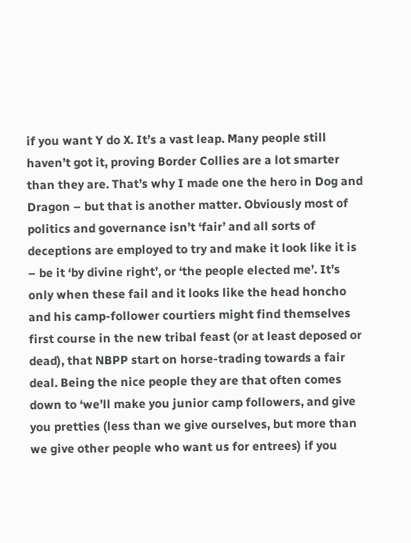if you want Y do X. It’s a vast leap. Many people still haven’t got it, proving Border Collies are a lot smarter than they are. That’s why I made one the hero in Dog and Dragon – but that is another matter. Obviously most of politics and governance isn’t ‘fair’ and all sorts of deceptions are employed to try and make it look like it is – be it ‘by divine right’, or ‘the people elected me’. It’s only when these fail and it looks like the head honcho and his camp-follower courtiers might find themselves first course in the new tribal feast (or at least deposed or dead), that NBPP start on horse-trading towards a fair deal. Being the nice people they are that often comes down to ‘we’ll make you junior camp followers, and give you pretties (less than we give ourselves, but more than we give other people who want us for entrees) if you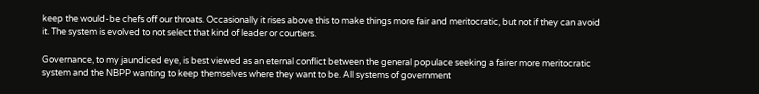keep the would-be chefs off our throats. Occasionally it rises above this to make things more fair and meritocratic, but not if they can avoid it. The system is evolved to not select that kind of leader or courtiers.

Governance, to my jaundiced eye, is best viewed as an eternal conflict between the general populace seeking a fairer more meritocratic system and the NBPP wanting to keep themselves where they want to be. All systems of government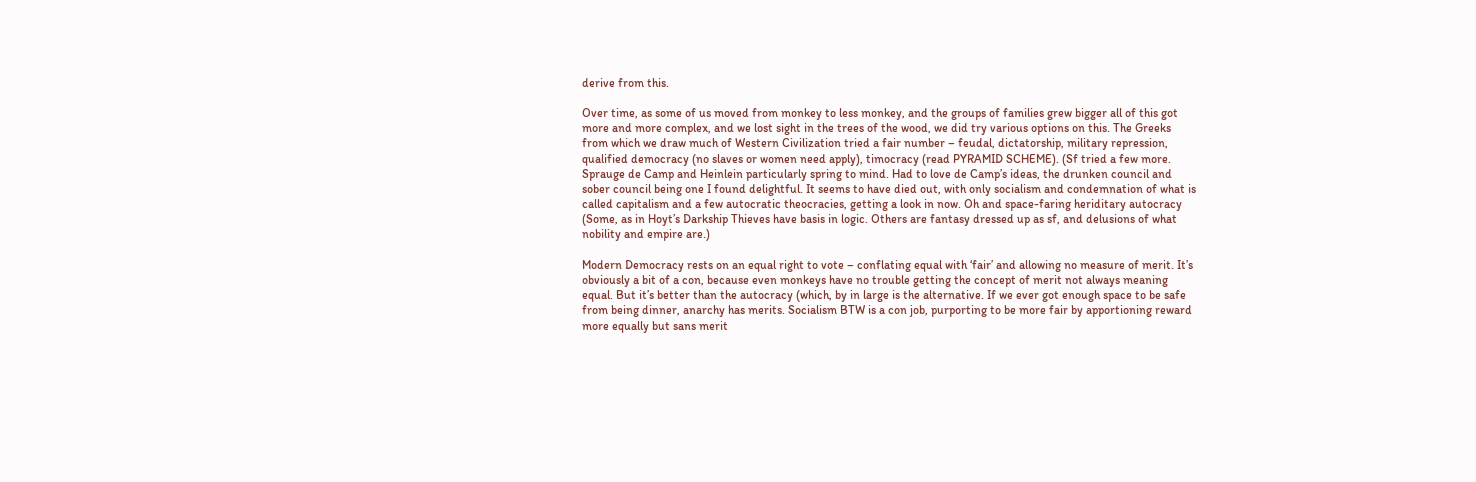derive from this.

Over time, as some of us moved from monkey to less monkey, and the groups of families grew bigger all of this got more and more complex, and we lost sight in the trees of the wood, we did try various options on this. The Greeks from which we draw much of Western Civilization tried a fair number – feudal, dictatorship, military repression, qualified democracy (no slaves or women need apply), timocracy (read PYRAMID SCHEME). (Sf tried a few more. Sprauge de Camp and Heinlein particularly spring to mind. Had to love de Camp’s ideas, the drunken council and sober council being one I found delightful. It seems to have died out, with only socialism and condemnation of what is called capitalism and a few autocratic theocracies, getting a look in now. Oh and space-faring heriditary autocracy (Some, as in Hoyt’s Darkship Thieves have basis in logic. Others are fantasy dressed up as sf, and delusions of what nobility and empire are.)

Modern Democracy rests on an equal right to vote – conflating equal with ‘fair’ and allowing no measure of merit. It’s obviously a bit of a con, because even monkeys have no trouble getting the concept of merit not always meaning equal. But it’s better than the autocracy (which, by in large is the alternative. If we ever got enough space to be safe from being dinner, anarchy has merits. Socialism BTW is a con job, purporting to be more fair by apportioning reward more equally but sans merit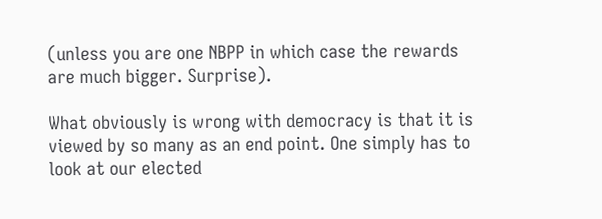(unless you are one NBPP in which case the rewards are much bigger. Surprise).

What obviously is wrong with democracy is that it is viewed by so many as an end point. One simply has to look at our elected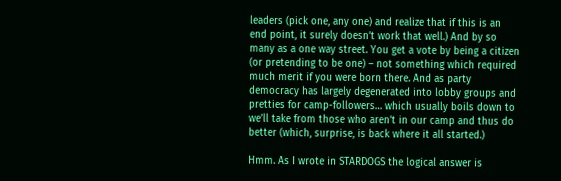leaders (pick one, any one) and realize that if this is an end point, it surely doesn’t work that well.) And by so many as a one way street. You get a vote by being a citizen (or pretending to be one) – not something which required much merit if you were born there. And as party democracy has largely degenerated into lobby groups and pretties for camp-followers… which usually boils down to we’ll take from those who aren’t in our camp and thus do better (which, surprise, is back where it all started.)

Hmm. As I wrote in STARDOGS the logical answer is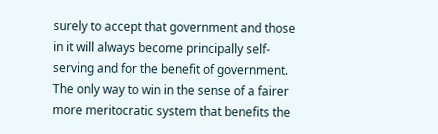surely to accept that government and those in it will always become principally self-serving and for the benefit of government. The only way to win in the sense of a fairer more meritocratic system that benefits the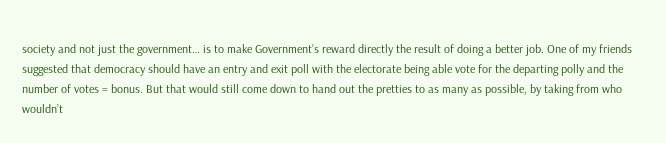society and not just the government… is to make Government’s reward directly the result of doing a better job. One of my friends suggested that democracy should have an entry and exit poll with the electorate being able vote for the departing polly and the number of votes = bonus. But that would still come down to hand out the pretties to as many as possible, by taking from who wouldn’t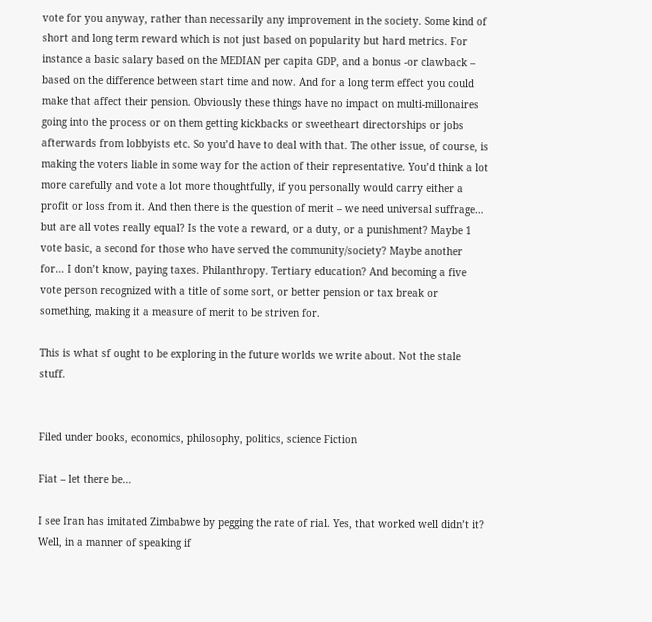vote for you anyway, rather than necessarily any improvement in the society. Some kind of short and long term reward which is not just based on popularity but hard metrics. For instance a basic salary based on the MEDIAN per capita GDP, and a bonus -or clawback – based on the difference between start time and now. And for a long term effect you could make that affect their pension. Obviously these things have no impact on multi-millonaires going into the process or on them getting kickbacks or sweetheart directorships or jobs afterwards from lobbyists etc. So you’d have to deal with that. The other issue, of course, is making the voters liable in some way for the action of their representative. You’d think a lot more carefully and vote a lot more thoughtfully, if you personally would carry either a profit or loss from it. And then there is the question of merit – we need universal suffrage… but are all votes really equal? Is the vote a reward, or a duty, or a punishment? Maybe 1 vote basic, a second for those who have served the community/society? Maybe another for… I don’t know, paying taxes. Philanthropy. Tertiary education? And becoming a five vote person recognized with a title of some sort, or better pension or tax break or something, making it a measure of merit to be striven for.

This is what sf ought to be exploring in the future worlds we write about. Not the stale stuff.


Filed under books, economics, philosophy, politics, science Fiction

Fiat – let there be…

I see Iran has imitated Zimbabwe by pegging the rate of rial. Yes, that worked well didn’t it? Well, in a manner of speaking if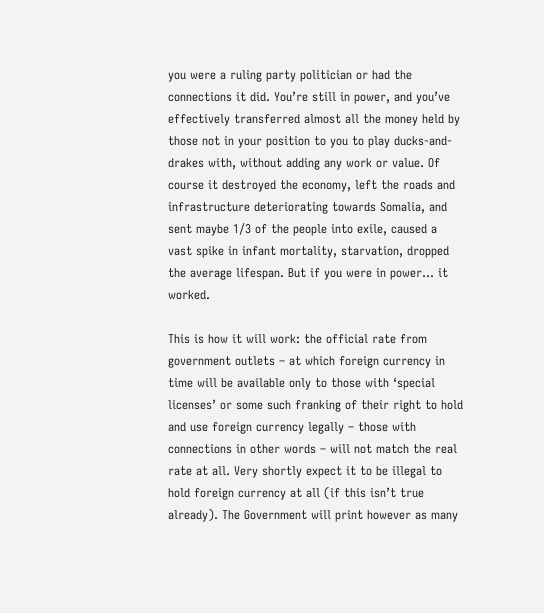you were a ruling party politician or had the connections it did. You’re still in power, and you’ve effectively transferred almost all the money held by those not in your position to you to play ducks-and- drakes with, without adding any work or value. Of course it destroyed the economy, left the roads and infrastructure deteriorating towards Somalia, and sent maybe 1/3 of the people into exile, caused a vast spike in infant mortality, starvation, dropped the average lifespan. But if you were in power… it worked.

This is how it will work: the official rate from government outlets – at which foreign currency in time will be available only to those with ‘special licenses’ or some such franking of their right to hold and use foreign currency legally – those with connections in other words – will not match the real rate at all. Very shortly expect it to be illegal to hold foreign currency at all (if this isn’t true already). The Government will print however as many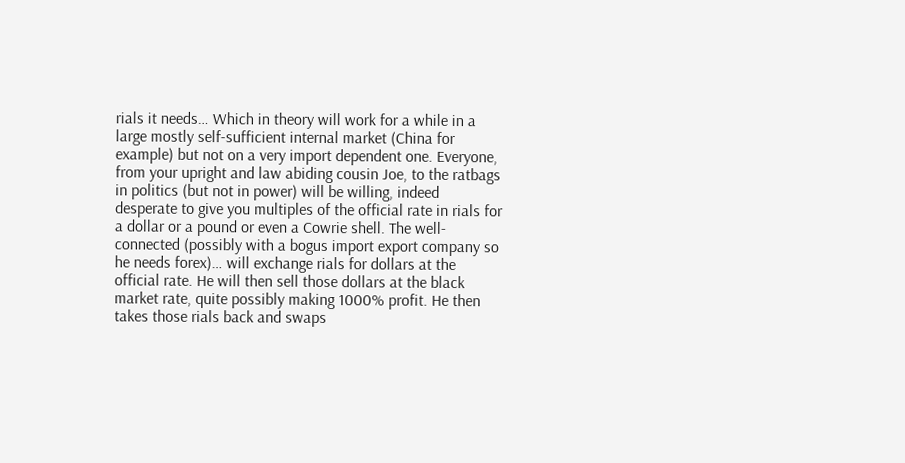rials it needs… Which in theory will work for a while in a large mostly self-sufficient internal market (China for example) but not on a very import dependent one. Everyone, from your upright and law abiding cousin Joe, to the ratbags in politics (but not in power) will be willing, indeed desperate to give you multiples of the official rate in rials for a dollar or a pound or even a Cowrie shell. The well-connected (possibly with a bogus import export company so he needs forex)… will exchange rials for dollars at the official rate. He will then sell those dollars at the black market rate, quite possibly making 1000% profit. He then takes those rials back and swaps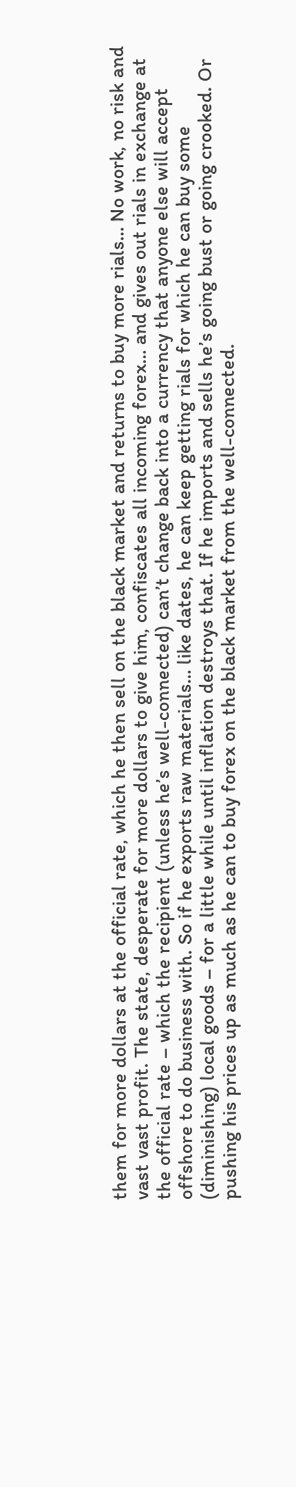them for more dollars at the official rate, which he then sell on the black market and returns to buy more rials… No work, no risk and vast vast profit. The state, desperate for more dollars to give him, confiscates all incoming forex… and gives out rials in exchange at the official rate – which the recipient (unless he’s well-connected) can’t change back into a currency that anyone else will accept offshore to do business with. So if he exports raw materials… like dates, he can keep getting rials for which he can buy some (diminishing) local goods – for a little while until inflation destroys that. If he imports and sells he’s going bust or going crooked. Or pushing his prices up as much as he can to buy forex on the black market from the well-connected.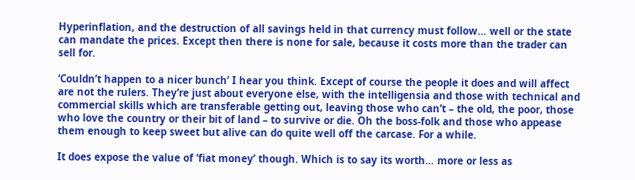Hyperinflation, and the destruction of all savings held in that currency must follow… well or the state can mandate the prices. Except then there is none for sale, because it costs more than the trader can sell for.

‘Couldn’t happen to a nicer bunch’ I hear you think. Except of course the people it does and will affect are not the rulers. They’re just about everyone else, with the intelligensia and those with technical and commercial skills which are transferable getting out, leaving those who can’t – the old, the poor, those who love the country or their bit of land – to survive or die. Oh the boss-folk and those who appease them enough to keep sweet but alive can do quite well off the carcase. For a while.

It does expose the value of ‘fiat money’ though. Which is to say its worth… more or less as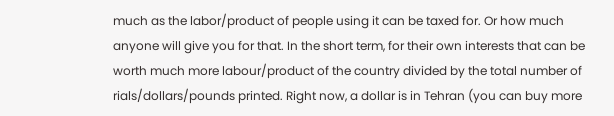much as the labor/product of people using it can be taxed for. Or how much anyone will give you for that. In the short term, for their own interests that can be worth much more labour/product of the country divided by the total number of rials/dollars/pounds printed. Right now, a dollar is in Tehran (you can buy more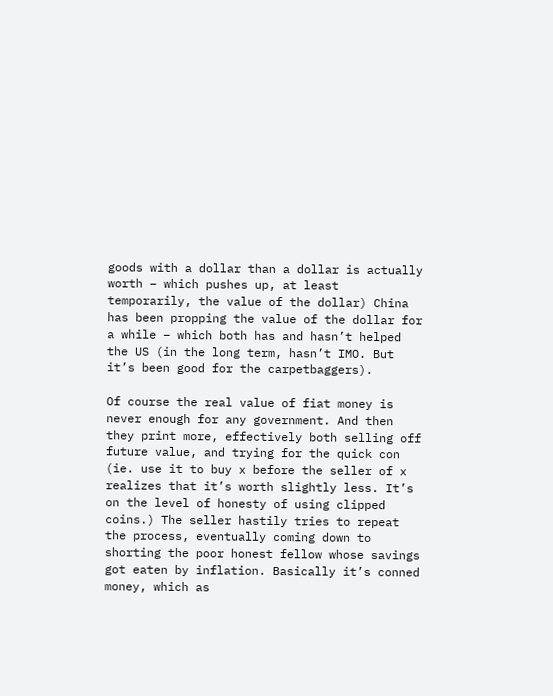goods with a dollar than a dollar is actually worth – which pushes up, at least temporarily, the value of the dollar) China has been propping the value of the dollar for a while – which both has and hasn’t helped the US (in the long term, hasn’t IMO. But it’s been good for the carpetbaggers).

Of course the real value of fiat money is never enough for any government. And then they print more, effectively both selling off future value, and trying for the quick con (ie. use it to buy x before the seller of x realizes that it’s worth slightly less. It’s on the level of honesty of using clipped coins.) The seller hastily tries to repeat the process, eventually coming down to shorting the poor honest fellow whose savings got eaten by inflation. Basically it’s conned money, which as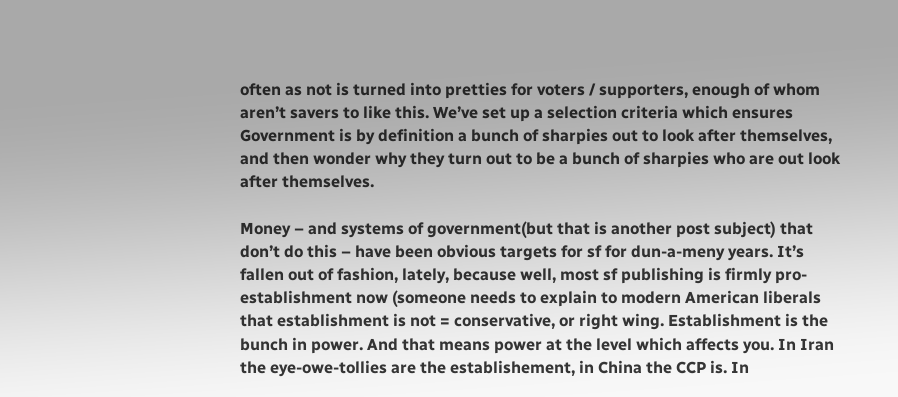often as not is turned into pretties for voters / supporters, enough of whom aren’t savers to like this. We’ve set up a selection criteria which ensures Government is by definition a bunch of sharpies out to look after themselves, and then wonder why they turn out to be a bunch of sharpies who are out look after themselves.

Money – and systems of government(but that is another post subject) that don’t do this – have been obvious targets for sf for dun-a-meny years. It’s fallen out of fashion, lately, because well, most sf publishing is firmly pro-establishment now (someone needs to explain to modern American liberals that establishment is not = conservative, or right wing. Establishment is the bunch in power. And that means power at the level which affects you. In Iran the eye-owe-tollies are the establishement, in China the CCP is. In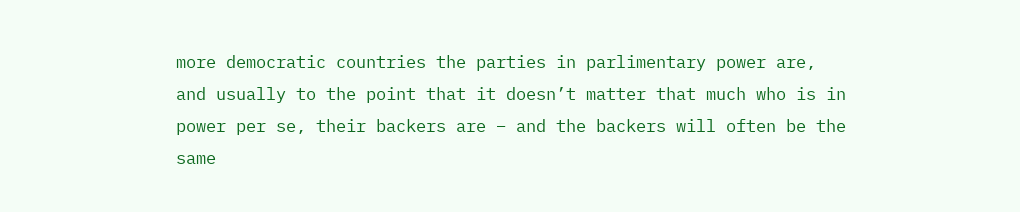more democratic countries the parties in parlimentary power are, and usually to the point that it doesn’t matter that much who is in power per se, their backers are – and the backers will often be the same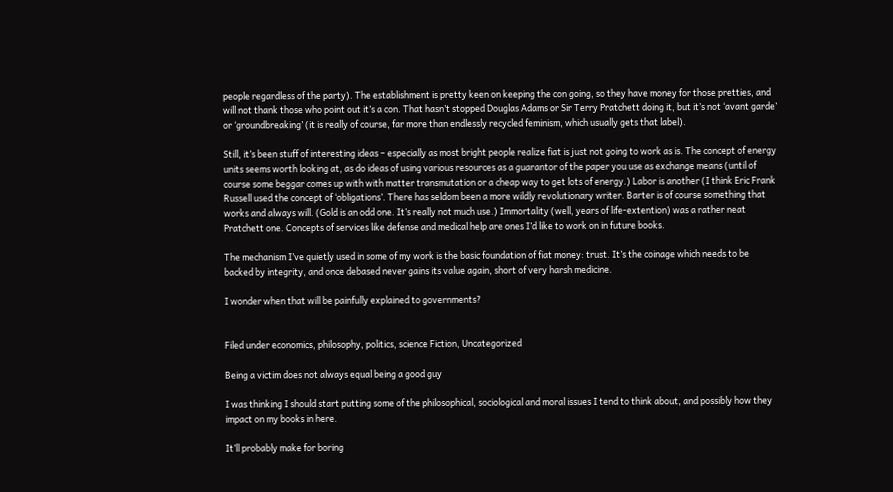people regardless of the party). The establishment is pretty keen on keeping the con going, so they have money for those pretties, and will not thank those who point out it’s a con. That hasn’t stopped Douglas Adams or Sir Terry Pratchett doing it, but it’s not ‘avant garde’ or ‘groundbreaking’ (it is really of course, far more than endlessly recycled feminism, which usually gets that label).

Still, it’s been stuff of interesting ideas – especially as most bright people realize fiat is just not going to work as is. The concept of energy units seems worth looking at, as do ideas of using various resources as a guarantor of the paper you use as exchange means (until of course some beggar comes up with with matter transmutation or a cheap way to get lots of energy.) Labor is another (I think Eric Frank Russell used the concept of ‘obligations’. There has seldom been a more wildly revolutionary writer. Barter is of course something that works and always will. (Gold is an odd one. It’s really not much use.) Immortality (well, years of life-extention) was a rather neat Pratchett one. Concepts of services like defense and medical help are ones I’d like to work on in future books.

The mechanism I’ve quietly used in some of my work is the basic foundation of fiat money: trust. It’s the coinage which needs to be backed by integrity, and once debased never gains its value again, short of very harsh medicine.

I wonder when that will be painfully explained to governments?


Filed under economics, philosophy, politics, science Fiction, Uncategorized

Being a victim does not always equal being a good guy

I was thinking I should start putting some of the philosophical, sociological and moral issues I tend to think about, and possibly how they impact on my books in here.

It’ll probably make for boring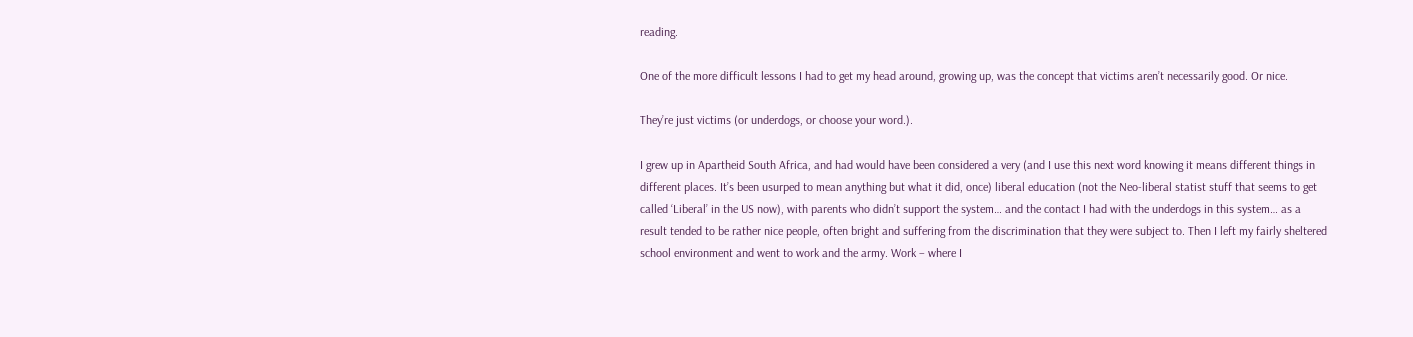reading.

One of the more difficult lessons I had to get my head around, growing up, was the concept that victims aren’t necessarily good. Or nice.

They’re just victims (or underdogs, or choose your word.).

I grew up in Apartheid South Africa, and had would have been considered a very (and I use this next word knowing it means different things in different places. It’s been usurped to mean anything but what it did, once) liberal education (not the Neo-liberal statist stuff that seems to get called ‘Liberal’ in the US now), with parents who didn’t support the system… and the contact I had with the underdogs in this system… as a result tended to be rather nice people, often bright and suffering from the discrimination that they were subject to. Then I left my fairly sheltered school environment and went to work and the army. Work – where I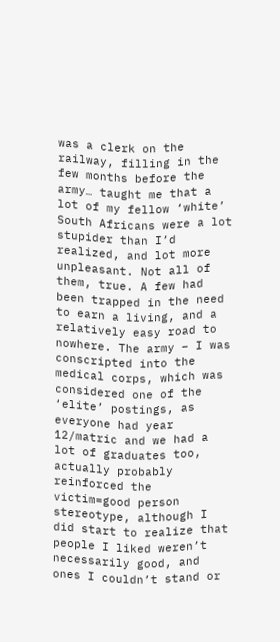was a clerk on the railway, filling in the few months before the army… taught me that a lot of my fellow ‘white’ South Africans were a lot stupider than I’d realized, and lot more unpleasant. Not all of them, true. A few had been trapped in the need to earn a living, and a relatively easy road to nowhere. The army – I was conscripted into the medical corps, which was considered one of the ‘elite’ postings, as everyone had year 12/matric and we had a lot of graduates too, actually probably reinforced the victim=good person stereotype, although I did start to realize that people I liked weren’t necessarily good, and ones I couldn’t stand or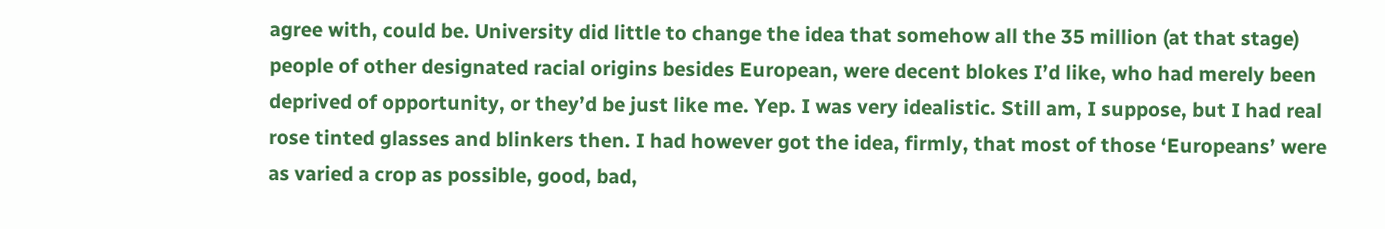agree with, could be. University did little to change the idea that somehow all the 35 million (at that stage) people of other designated racial origins besides European, were decent blokes I’d like, who had merely been deprived of opportunity, or they’d be just like me. Yep. I was very idealistic. Still am, I suppose, but I had real rose tinted glasses and blinkers then. I had however got the idea, firmly, that most of those ‘Europeans’ were as varied a crop as possible, good, bad,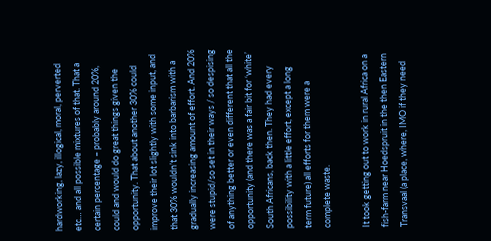hardworking, lazy, illogical, moral, perverted etc… and all possible mixtures of that. That a certain percentage – probably around 20%, could and would do great things given the opportunity. That about another 30% could improve their lot slightly with some input, and that 30% wouldn’t sink into barbarism with a gradually increasing amount of effort. And 20% were stupid/so set in their ways / so despising of anything better or even different that all the opportunity (and there was a fair bit for ‘white’ South Africans, back then. They had every possibility with a little effort, except a long term future) all efforts for them were a complete waste.

It took getting out to work in rural Africa on a fish-farm near Hoedspruit in the then Eastern Transvaal (a place, where, IMO if they need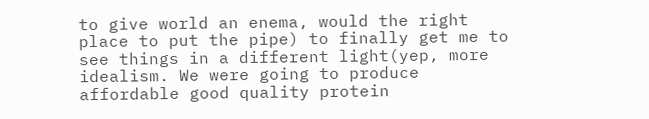to give world an enema, would the right place to put the pipe) to finally get me to see things in a different light(yep, more idealism. We were going to produce affordable good quality protein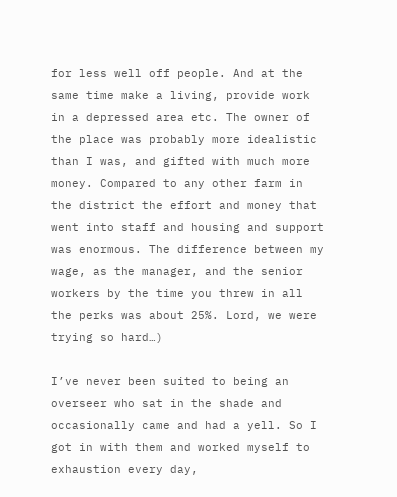for less well off people. And at the same time make a living, provide work in a depressed area etc. The owner of the place was probably more idealistic than I was, and gifted with much more money. Compared to any other farm in the district the effort and money that went into staff and housing and support was enormous. The difference between my wage, as the manager, and the senior workers by the time you threw in all the perks was about 25%. Lord, we were trying so hard…)

I’ve never been suited to being an overseer who sat in the shade and occasionally came and had a yell. So I got in with them and worked myself to exhaustion every day,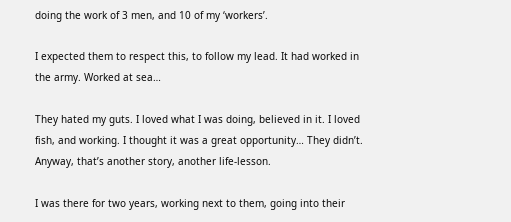doing the work of 3 men, and 10 of my ‘workers’.

I expected them to respect this, to follow my lead. It had worked in the army. Worked at sea…

They hated my guts. I loved what I was doing, believed in it. I loved fish, and working. I thought it was a great opportunity… They didn’t. Anyway, that’s another story, another life-lesson.

I was there for two years, working next to them, going into their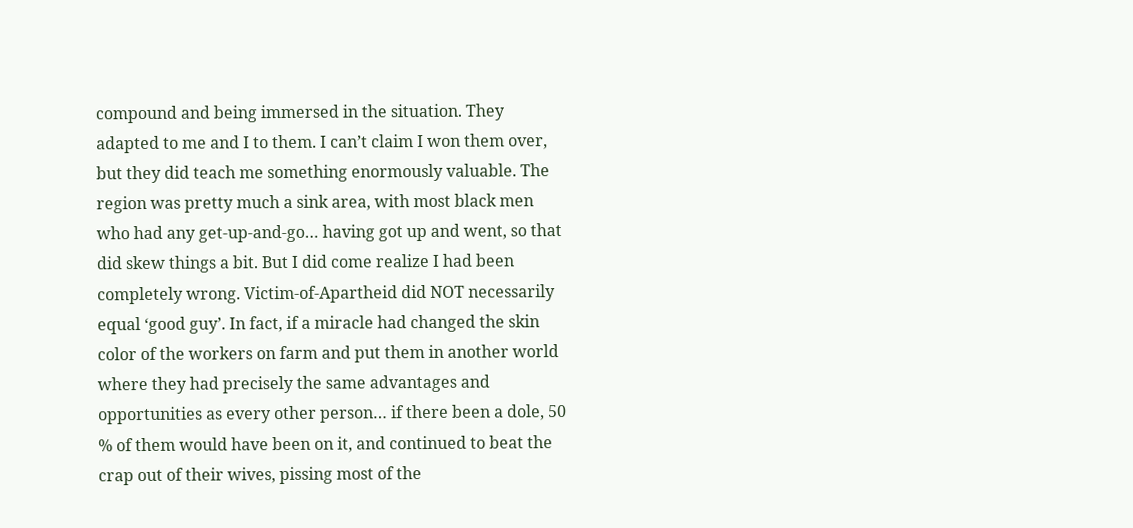compound and being immersed in the situation. They adapted to me and I to them. I can’t claim I won them over, but they did teach me something enormously valuable. The region was pretty much a sink area, with most black men who had any get-up-and-go… having got up and went, so that did skew things a bit. But I did come realize I had been completely wrong. Victim-of-Apartheid did NOT necessarily equal ‘good guy’. In fact, if a miracle had changed the skin color of the workers on farm and put them in another world where they had precisely the same advantages and opportunities as every other person… if there been a dole, 50 % of them would have been on it, and continued to beat the crap out of their wives, pissing most of the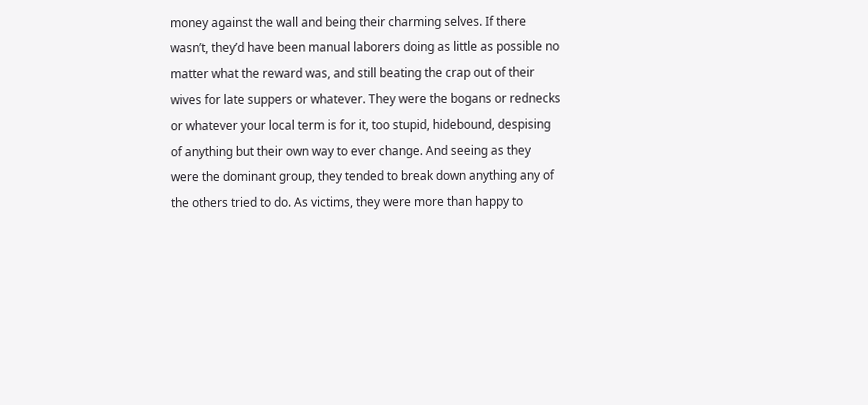money against the wall and being their charming selves. If there wasn’t, they’d have been manual laborers doing as little as possible no matter what the reward was, and still beating the crap out of their wives for late suppers or whatever. They were the bogans or rednecks or whatever your local term is for it, too stupid, hidebound, despising of anything but their own way to ever change. And seeing as they were the dominant group, they tended to break down anything any of the others tried to do. As victims, they were more than happy to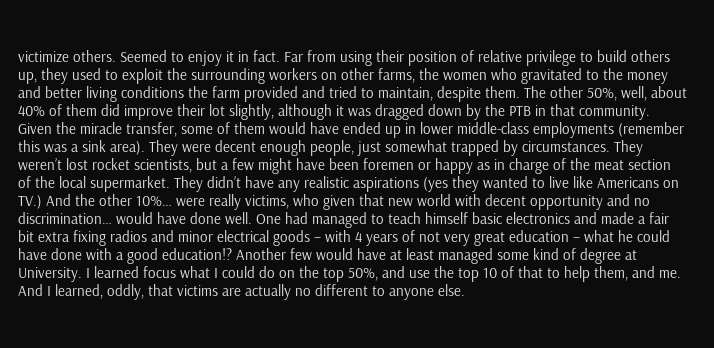victimize others. Seemed to enjoy it in fact. Far from using their position of relative privilege to build others up, they used to exploit the surrounding workers on other farms, the women who gravitated to the money and better living conditions the farm provided and tried to maintain, despite them. The other 50%, well, about 40% of them did improve their lot slightly, although it was dragged down by the PTB in that community. Given the miracle transfer, some of them would have ended up in lower middle-class employments (remember this was a sink area). They were decent enough people, just somewhat trapped by circumstances. They weren’t lost rocket scientists, but a few might have been foremen or happy as in charge of the meat section of the local supermarket. They didn’t have any realistic aspirations (yes they wanted to live like Americans on TV.) And the other 10%… were really victims, who given that new world with decent opportunity and no discrimination… would have done well. One had managed to teach himself basic electronics and made a fair bit extra fixing radios and minor electrical goods – with 4 years of not very great education – what he could have done with a good education!? Another few would have at least managed some kind of degree at University. I learned focus what I could do on the top 50%, and use the top 10 of that to help them, and me. And I learned, oddly, that victims are actually no different to anyone else.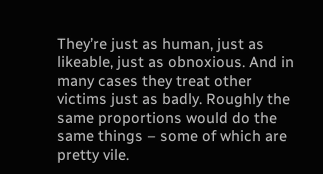They’re just as human, just as likeable, just as obnoxious. And in many cases they treat other victims just as badly. Roughly the same proportions would do the same things – some of which are pretty vile.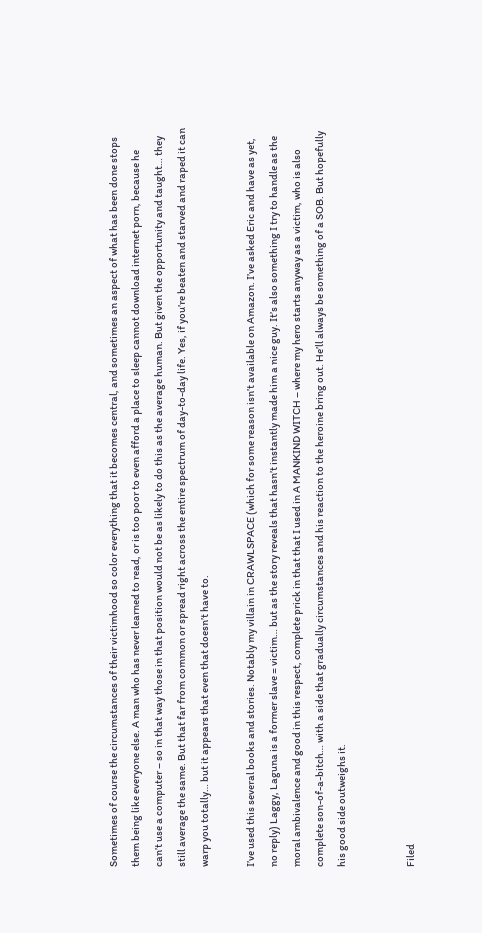Sometimes of course the circumstances of their victimhood so color everything that it becomes central, and sometimes an aspect of what has been done stops them being like everyone else. A man who has never learned to read, or is too poor to even afford a place to sleep cannot download internet porn, because he can’t use a computer – so in that way those in that position would not be as likely to do this as the average human. But given the opportunity and taught… they still average the same. But that far from common or spread right across the entire spectrum of day-to-day life. Yes, if you’re beaten and starved and raped it can warp you totally… but it appears that even that doesn’t have to.

I’ve used this several books and stories. Notably my villain in CRAWLSPACE (which for some reason isn’t available on Amazon. I’ve asked Eric and have as yet, no reply) Laggy, Laguna is a former slave = victim… but as the story reveals that hasn’t instantly made him a nice guy. It’s also something I try to handle as the moral ambivalence and good in this respect, complete prick in that that I used in A MANKIND WITCH – where my hero starts anyway as a victim, who is also complete son-of-a-bitch… with a side that gradually circumstances and his reaction to the heroine bring out. He’ll always be something of a SOB. But hopefully his good side outweighs it.


Filed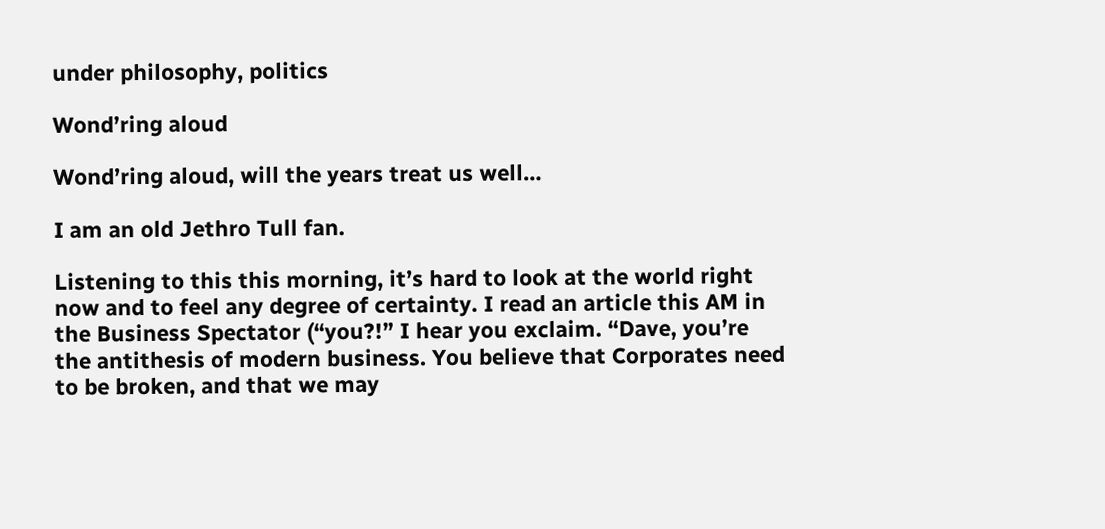under philosophy, politics

Wond’ring aloud

Wond’ring aloud, will the years treat us well…

I am an old Jethro Tull fan.

Listening to this this morning, it’s hard to look at the world right now and to feel any degree of certainty. I read an article this AM in the Business Spectator (“you?!” I hear you exclaim. “Dave, you’re the antithesis of modern business. You believe that Corporates need to be broken, and that we may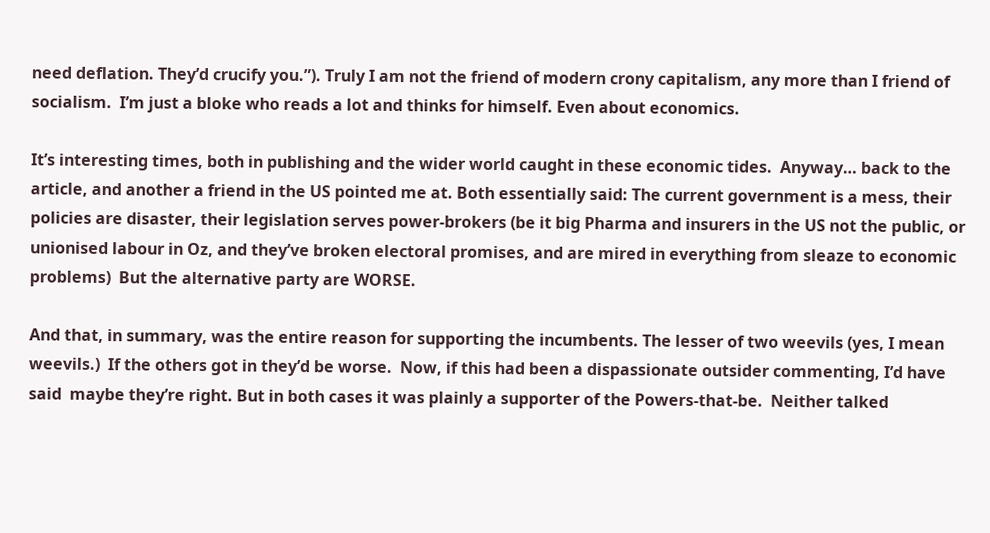need deflation. They’d crucify you.”). Truly I am not the friend of modern crony capitalism, any more than I friend of socialism.  I’m just a bloke who reads a lot and thinks for himself. Even about economics.

It’s interesting times, both in publishing and the wider world caught in these economic tides.  Anyway… back to the article, and another a friend in the US pointed me at. Both essentially said: The current government is a mess, their policies are disaster, their legislation serves power-brokers (be it big Pharma and insurers in the US not the public, or unionised labour in Oz, and they’ve broken electoral promises, and are mired in everything from sleaze to economic problems)  But the alternative party are WORSE.

And that, in summary, was the entire reason for supporting the incumbents. The lesser of two weevils (yes, I mean weevils.)  If the others got in they’d be worse.  Now, if this had been a dispassionate outsider commenting, I’d have said  maybe they’re right. But in both cases it was plainly a supporter of the Powers-that-be.  Neither talked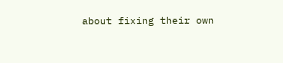about fixing their own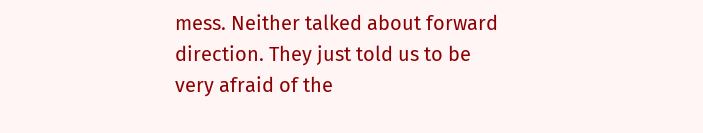mess. Neither talked about forward direction. They just told us to be very afraid of the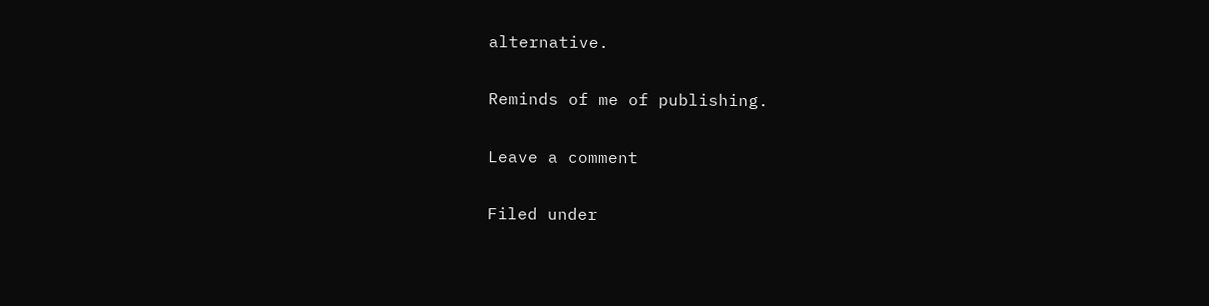alternative.

Reminds of me of publishing.

Leave a comment

Filed under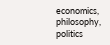economics, philosophy, politics